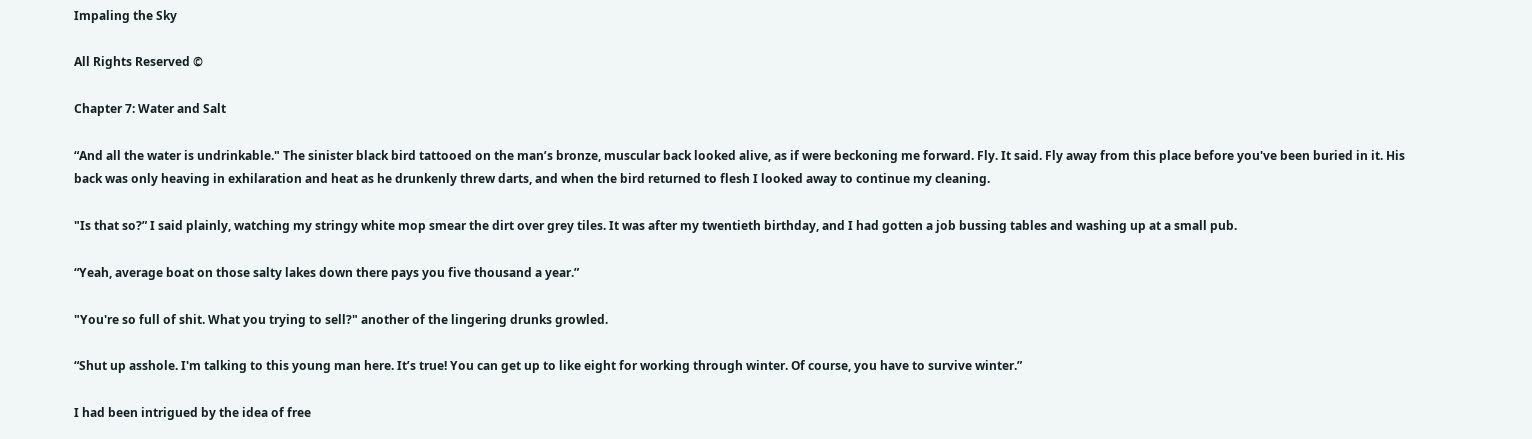Impaling the Sky

All Rights Reserved ©

Chapter 7: Water and Salt

“And all the water is undrinkable." The sinister black bird tattooed on the man’s bronze, muscular back looked alive, as if were beckoning me forward. Fly. It said. Fly away from this place before you've been buried in it. His back was only heaving in exhilaration and heat as he drunkenly threw darts, and when the bird returned to flesh I looked away to continue my cleaning.

"Is that so?” I said plainly, watching my stringy white mop smear the dirt over grey tiles. It was after my twentieth birthday, and I had gotten a job bussing tables and washing up at a small pub.

“Yeah, average boat on those salty lakes down there pays you five thousand a year.”

"You're so full of shit. What you trying to sell?" another of the lingering drunks growled.

“Shut up asshole. I'm talking to this young man here. It’s true! You can get up to like eight for working through winter. Of course, you have to survive winter.”

I had been intrigued by the idea of free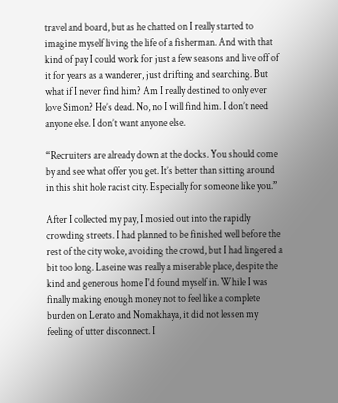travel and board, but as he chatted on I really started to imagine myself living the life of a fisherman. And with that kind of pay I could work for just a few seasons and live off of it for years as a wanderer, just drifting and searching. But what if I never find him? Am I really destined to only ever love Simon? He’s dead. No, no I will find him. I don’t need anyone else. I don’t want anyone else.

“Recruiters are already down at the docks. You should come by and see what offer you get. It’s better than sitting around in this shit hole racist city. Especially for someone like you.”

After I collected my pay, I mosied out into the rapidly crowding streets. I had planned to be finished well before the rest of the city woke, avoiding the crowd, but I had lingered a bit too long. Laseine was really a miserable place, despite the kind and generous home I'd found myself in. While I was finally making enough money not to feel like a complete burden on Lerato and Nomakhaya, it did not lessen my feeling of utter disconnect. I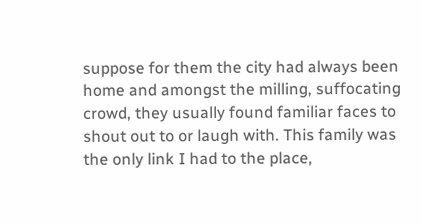suppose for them the city had always been home and amongst the milling, suffocating crowd, they usually found familiar faces to shout out to or laugh with. This family was the only link I had to the place,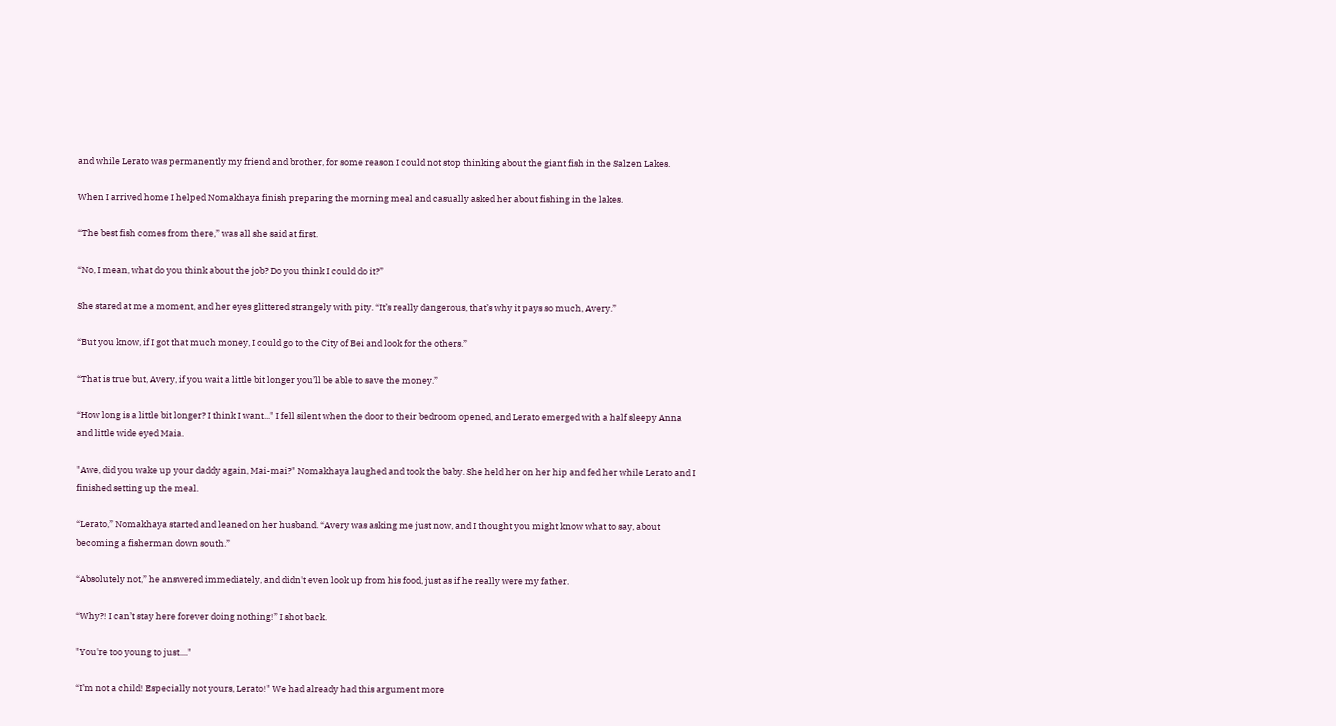and while Lerato was permanently my friend and brother, for some reason I could not stop thinking about the giant fish in the Salzen Lakes.

When I arrived home I helped Nomakhaya finish preparing the morning meal and casually asked her about fishing in the lakes.

“The best fish comes from there,” was all she said at first.

“No, I mean, what do you think about the job? Do you think I could do it?”

She stared at me a moment, and her eyes glittered strangely with pity. “It’s really dangerous, that’s why it pays so much, Avery.”

“But you know, if I got that much money, I could go to the City of Bei and look for the others.”

“That is true but, Avery, if you wait a little bit longer you’ll be able to save the money.”

“How long is a little bit longer? I think I want..." I fell silent when the door to their bedroom opened, and Lerato emerged with a half sleepy Anna and little wide eyed Maia.

"Awe, did you wake up your daddy again, Mai-mai?" Nomakhaya laughed and took the baby. She held her on her hip and fed her while Lerato and I finished setting up the meal.

“Lerato,” Nomakhaya started and leaned on her husband. “Avery was asking me just now, and I thought you might know what to say, about becoming a fisherman down south.”

“Absolutely not,” he answered immediately, and didn't even look up from his food, just as if he really were my father.

“Why?! I can’t stay here forever doing nothing!” I shot back.

"You're too young to just...."

“I’m not a child! Especially not yours, Lerato!" We had already had this argument more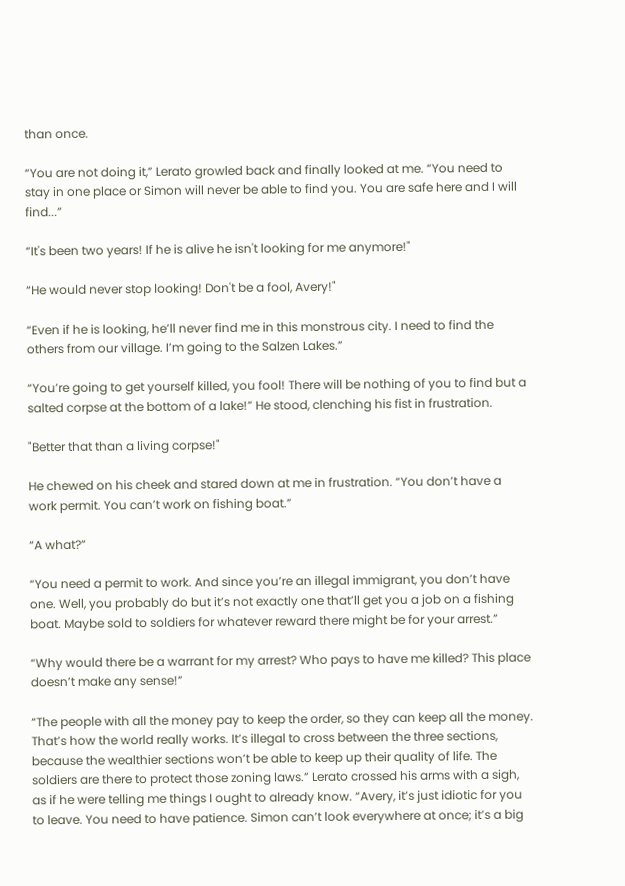than once.

“You are not doing it,” Lerato growled back and finally looked at me. “You need to stay in one place or Simon will never be able to find you. You are safe here and I will find...”

“It's been two years! If he is alive he isn't looking for me anymore!"

“He would never stop looking! Don't be a fool, Avery!"

“Even if he is looking, he’ll never find me in this monstrous city. I need to find the others from our village. I’m going to the Salzen Lakes.”

“You’re going to get yourself killed, you fool! There will be nothing of you to find but a salted corpse at the bottom of a lake!” He stood, clenching his fist in frustration.

"Better that than a living corpse!"

He chewed on his cheek and stared down at me in frustration. “You don’t have a work permit. You can’t work on fishing boat.”

“A what?”

“You need a permit to work. And since you’re an illegal immigrant, you don’t have one. Well, you probably do but it’s not exactly one that’ll get you a job on a fishing boat. Maybe sold to soldiers for whatever reward there might be for your arrest.”

“Why would there be a warrant for my arrest? Who pays to have me killed? This place doesn’t make any sense!”

“The people with all the money pay to keep the order, so they can keep all the money. That’s how the world really works. It’s illegal to cross between the three sections, because the wealthier sections won’t be able to keep up their quality of life. The soldiers are there to protect those zoning laws.” Lerato crossed his arms with a sigh, as if he were telling me things I ought to already know. “Avery, it’s just idiotic for you to leave. You need to have patience. Simon can’t look everywhere at once; it’s a big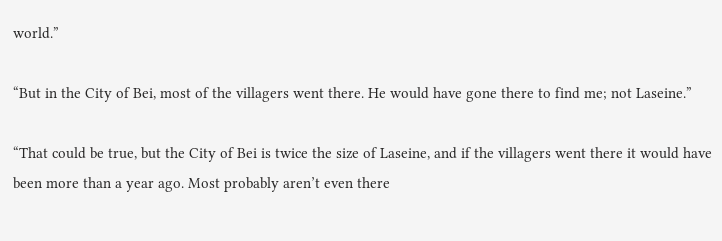world.”

“But in the City of Bei, most of the villagers went there. He would have gone there to find me; not Laseine.”

“That could be true, but the City of Bei is twice the size of Laseine, and if the villagers went there it would have been more than a year ago. Most probably aren’t even there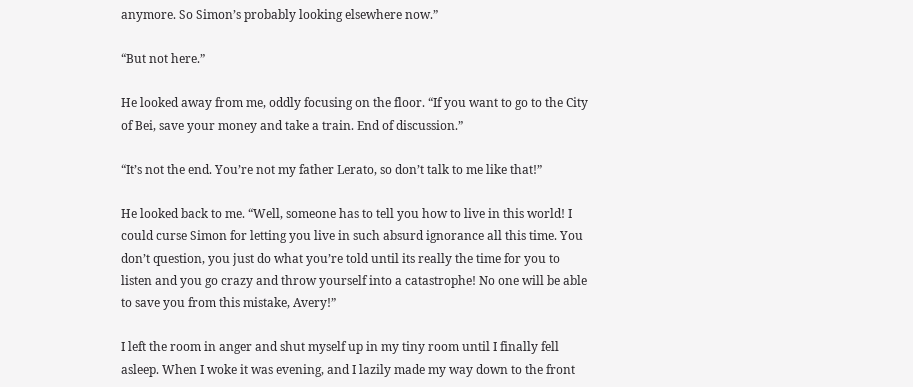anymore. So Simon’s probably looking elsewhere now.”

“But not here.”

He looked away from me, oddly focusing on the floor. “If you want to go to the City of Bei, save your money and take a train. End of discussion.”

“It’s not the end. You’re not my father Lerato, so don’t talk to me like that!”

He looked back to me. “Well, someone has to tell you how to live in this world! I could curse Simon for letting you live in such absurd ignorance all this time. You don’t question, you just do what you’re told until its really the time for you to listen and you go crazy and throw yourself into a catastrophe! No one will be able to save you from this mistake, Avery!”

I left the room in anger and shut myself up in my tiny room until I finally fell asleep. When I woke it was evening, and I lazily made my way down to the front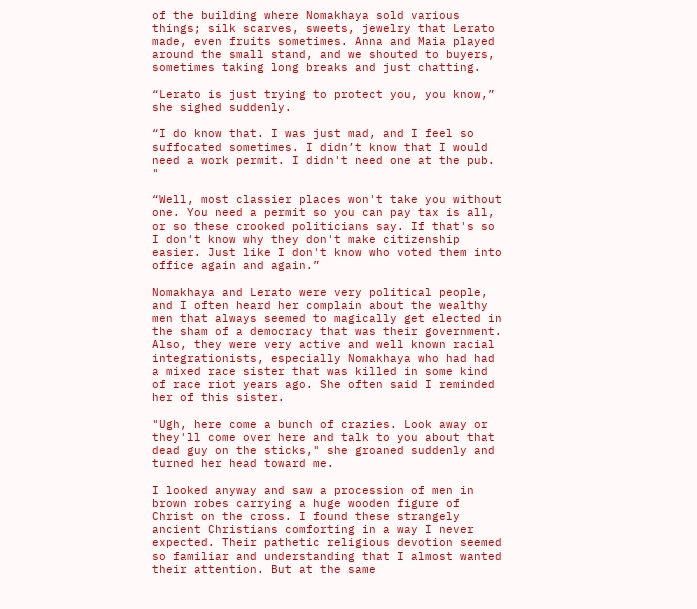of the building where Nomakhaya sold various things; silk scarves, sweets, jewelry that Lerato made, even fruits sometimes. Anna and Maia played around the small stand, and we shouted to buyers, sometimes taking long breaks and just chatting.

“Lerato is just trying to protect you, you know,” she sighed suddenly.

“I do know that. I was just mad, and I feel so suffocated sometimes. I didn’t know that I would need a work permit. I didn't need one at the pub. "

“Well, most classier places won't take you without one. You need a permit so you can pay tax is all, or so these crooked politicians say. If that's so I don't know why they don't make citizenship easier. Just like I don't know who voted them into office again and again.”

Nomakhaya and Lerato were very political people, and I often heard her complain about the wealthy men that always seemed to magically get elected in the sham of a democracy that was their government. Also, they were very active and well known racial integrationists, especially Nomakhaya who had had a mixed race sister that was killed in some kind of race riot years ago. She often said I reminded her of this sister.

"Ugh, here come a bunch of crazies. Look away or they'll come over here and talk to you about that dead guy on the sticks," she groaned suddenly and turned her head toward me.

I looked anyway and saw a procession of men in brown robes carrying a huge wooden figure of Christ on the cross. I found these strangely ancient Christians comforting in a way I never expected. Their pathetic religious devotion seemed so familiar and understanding that I almost wanted their attention. But at the same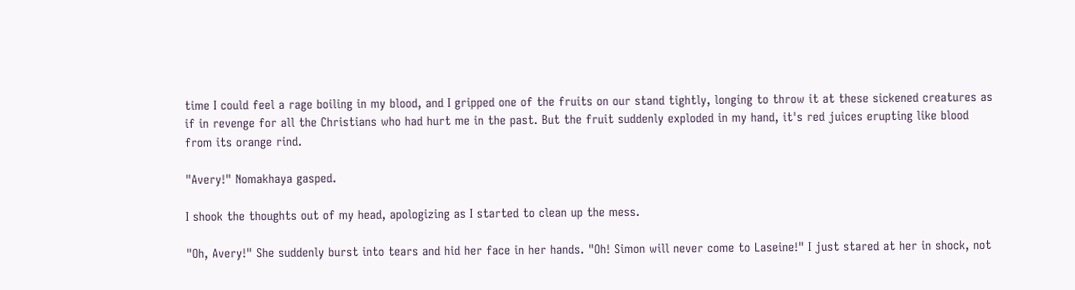time I could feel a rage boiling in my blood, and I gripped one of the fruits on our stand tightly, longing to throw it at these sickened creatures as if in revenge for all the Christians who had hurt me in the past. But the fruit suddenly exploded in my hand, it's red juices erupting like blood from its orange rind.

"Avery!" Nomakhaya gasped.

I shook the thoughts out of my head, apologizing as I started to clean up the mess.

"Oh, Avery!" She suddenly burst into tears and hid her face in her hands. "Oh! Simon will never come to Laseine!" I just stared at her in shock, not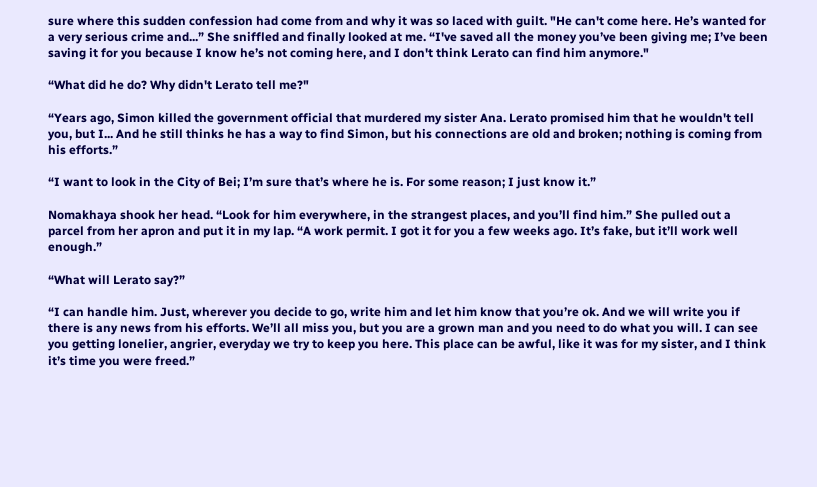sure where this sudden confession had come from and why it was so laced with guilt. "He can't come here. He’s wanted for a very serious crime and...” She sniffled and finally looked at me. “I've saved all the money you’ve been giving me; I’ve been saving it for you because I know he’s not coming here, and I don't think Lerato can find him anymore."

“What did he do? Why didn't Lerato tell me?"

“Years ago, Simon killed the government official that murdered my sister Ana. Lerato promised him that he wouldn't tell you, but I... And he still thinks he has a way to find Simon, but his connections are old and broken; nothing is coming from his efforts.”

“I want to look in the City of Bei; I’m sure that’s where he is. For some reason; I just know it.”

Nomakhaya shook her head. “Look for him everywhere, in the strangest places, and you’ll find him.” She pulled out a parcel from her apron and put it in my lap. “A work permit. I got it for you a few weeks ago. It’s fake, but it’ll work well enough.”

“What will Lerato say?”

“I can handle him. Just, wherever you decide to go, write him and let him know that you’re ok. And we will write you if there is any news from his efforts. We’ll all miss you, but you are a grown man and you need to do what you will. I can see you getting lonelier, angrier, everyday we try to keep you here. This place can be awful, like it was for my sister, and I think it’s time you were freed.”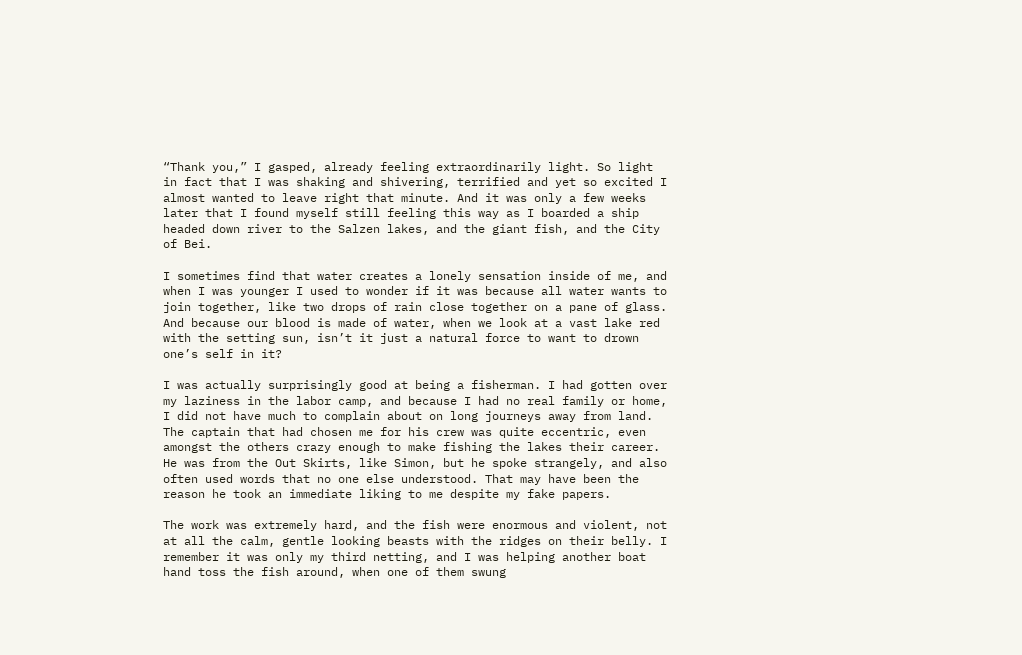“Thank you,” I gasped, already feeling extraordinarily light. So light in fact that I was shaking and shivering, terrified and yet so excited I almost wanted to leave right that minute. And it was only a few weeks later that I found myself still feeling this way as I boarded a ship headed down river to the Salzen lakes, and the giant fish, and the City of Bei.

I sometimes find that water creates a lonely sensation inside of me, and when I was younger I used to wonder if it was because all water wants to join together, like two drops of rain close together on a pane of glass. And because our blood is made of water, when we look at a vast lake red with the setting sun, isn’t it just a natural force to want to drown one’s self in it?

I was actually surprisingly good at being a fisherman. I had gotten over my laziness in the labor camp, and because I had no real family or home, I did not have much to complain about on long journeys away from land. The captain that had chosen me for his crew was quite eccentric, even amongst the others crazy enough to make fishing the lakes their career. He was from the Out Skirts, like Simon, but he spoke strangely, and also often used words that no one else understood. That may have been the reason he took an immediate liking to me despite my fake papers.

The work was extremely hard, and the fish were enormous and violent, not at all the calm, gentle looking beasts with the ridges on their belly. I remember it was only my third netting, and I was helping another boat hand toss the fish around, when one of them swung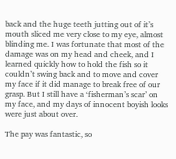back and the huge teeth jutting out of it’s mouth sliced me very close to my eye, almost blinding me. I was fortunate that most of the damage was on my head and cheek, and I learned quickly how to hold the fish so it couldn’t swing back and to move and cover my face if it did manage to break free of our grasp. But I still have a ‘fisherman’s scar’ on my face, and my days of innocent boyish looks were just about over.

The pay was fantastic, so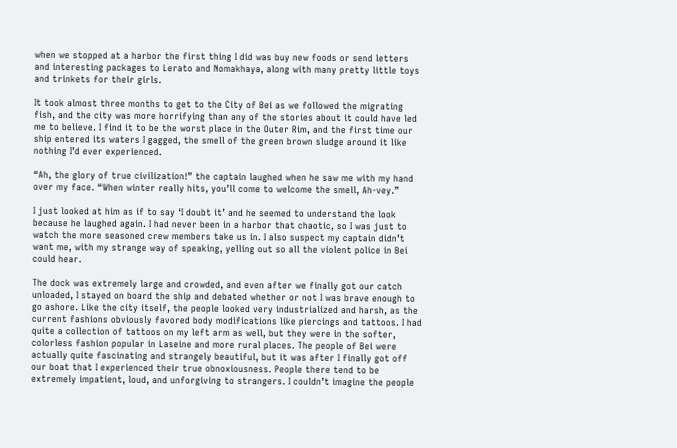when we stopped at a harbor the first thing I did was buy new foods or send letters and interesting packages to Lerato and Nomakhaya, along with many pretty little toys and trinkets for their girls.

It took almost three months to get to the City of Bei as we followed the migrating fish, and the city was more horrifying than any of the stories about it could have led me to believe. I find it to be the worst place in the Outer Rim, and the first time our ship entered its waters I gagged, the smell of the green brown sludge around it like nothing I’d ever experienced.

“Ah, the glory of true civilization!” the captain laughed when he saw me with my hand over my face. “When winter really hits, you’ll come to welcome the smell, Ah-vey.”

I just looked at him as if to say ‘I doubt it’ and he seemed to understand the look because he laughed again. I had never been in a harbor that chaotic, so I was just to watch the more seasoned crew members take us in. I also suspect my captain didn’t want me, with my strange way of speaking, yelling out so all the violent police in Bei could hear.

The dock was extremely large and crowded, and even after we finally got our catch unloaded, I stayed on board the ship and debated whether or not I was brave enough to go ashore. Like the city itself, the people looked very industrialized and harsh, as the current fashions obviously favored body modifications like piercings and tattoos. I had quite a collection of tattoos on my left arm as well, but they were in the softer, colorless fashion popular in Laseine and more rural places. The people of Bei were actually quite fascinating and strangely beautiful, but it was after I finally got off our boat that I experienced their true obnoxiousness. People there tend to be extremely impatient, loud, and unforgiving to strangers. I couldn’t imagine the people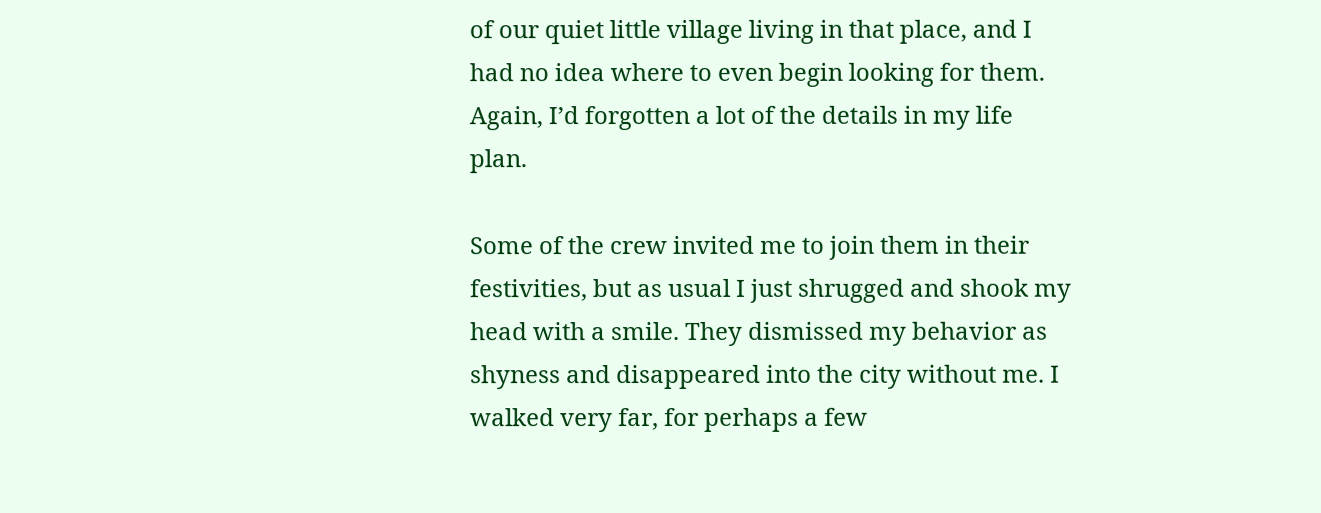of our quiet little village living in that place, and I had no idea where to even begin looking for them. Again, I’d forgotten a lot of the details in my life plan.

Some of the crew invited me to join them in their festivities, but as usual I just shrugged and shook my head with a smile. They dismissed my behavior as shyness and disappeared into the city without me. I walked very far, for perhaps a few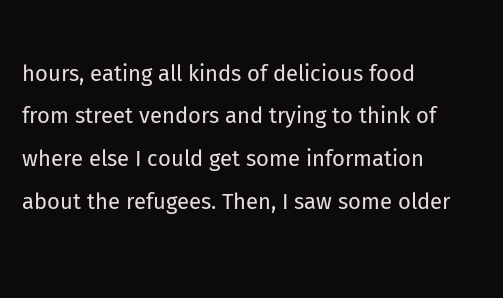hours, eating all kinds of delicious food from street vendors and trying to think of where else I could get some information about the refugees. Then, I saw some older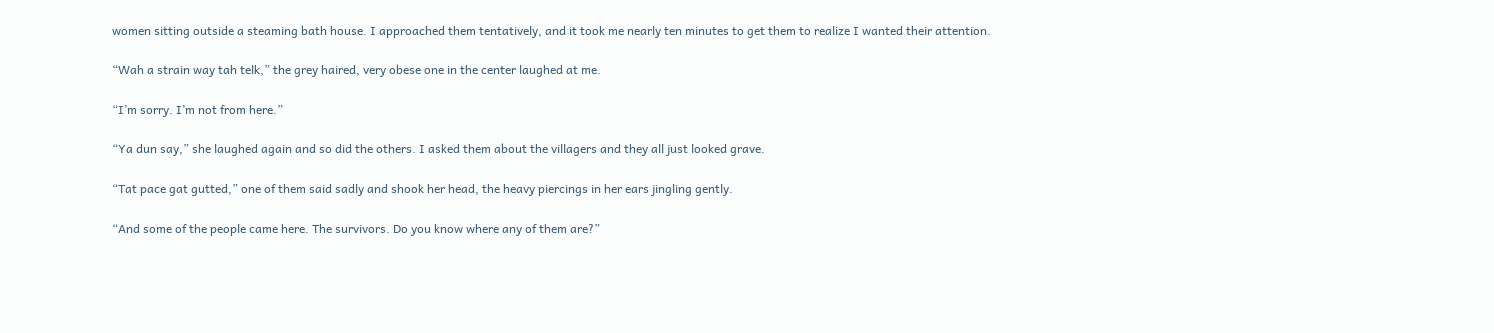women sitting outside a steaming bath house. I approached them tentatively, and it took me nearly ten minutes to get them to realize I wanted their attention.

“Wah a strain way tah telk,” the grey haired, very obese one in the center laughed at me.

“I’m sorry. I’m not from here.”

“Ya dun say,” she laughed again and so did the others. I asked them about the villagers and they all just looked grave.

“Tat pace gat gutted,” one of them said sadly and shook her head, the heavy piercings in her ears jingling gently.

“And some of the people came here. The survivors. Do you know where any of them are?”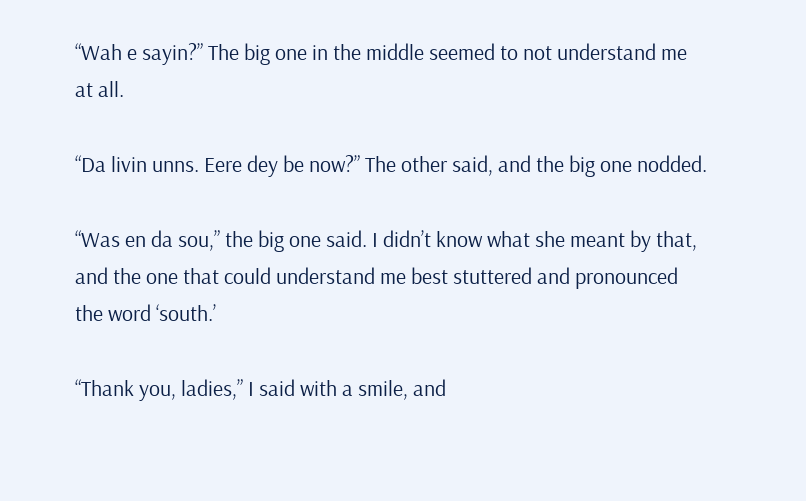“Wah e sayin?” The big one in the middle seemed to not understand me at all.

“Da livin unns. Eere dey be now?” The other said, and the big one nodded.

“Was en da sou,” the big one said. I didn’t know what she meant by that, and the one that could understand me best stuttered and pronounced the word ‘south.’

“Thank you, ladies,” I said with a smile, and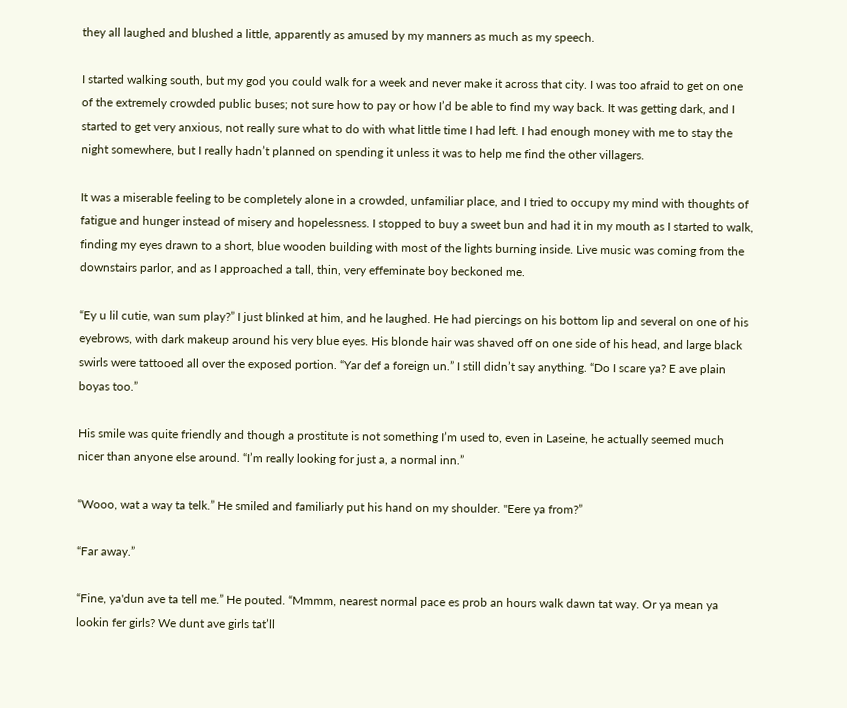they all laughed and blushed a little, apparently as amused by my manners as much as my speech.

I started walking south, but my god you could walk for a week and never make it across that city. I was too afraid to get on one of the extremely crowded public buses; not sure how to pay or how I’d be able to find my way back. It was getting dark, and I started to get very anxious, not really sure what to do with what little time I had left. I had enough money with me to stay the night somewhere, but I really hadn’t planned on spending it unless it was to help me find the other villagers.

It was a miserable feeling to be completely alone in a crowded, unfamiliar place, and I tried to occupy my mind with thoughts of fatigue and hunger instead of misery and hopelessness. I stopped to buy a sweet bun and had it in my mouth as I started to walk, finding my eyes drawn to a short, blue wooden building with most of the lights burning inside. Live music was coming from the downstairs parlor, and as I approached a tall, thin, very effeminate boy beckoned me.

“Ey u lil cutie, wan sum play?” I just blinked at him, and he laughed. He had piercings on his bottom lip and several on one of his eyebrows, with dark makeup around his very blue eyes. His blonde hair was shaved off on one side of his head, and large black swirls were tattooed all over the exposed portion. “Yar def a foreign un.” I still didn’t say anything. “Do I scare ya? E ave plain boyas too.”

His smile was quite friendly and though a prostitute is not something I’m used to, even in Laseine, he actually seemed much nicer than anyone else around. “I’m really looking for just a, a normal inn.”

“Wooo, wat a way ta telk.” He smiled and familiarly put his hand on my shoulder. "Eere ya from?”

“Far away.”

“Fine, ya'dun ave ta tell me.” He pouted. “Mmmm, nearest normal pace es prob an hours walk dawn tat way. Or ya mean ya lookin fer girls? We dunt ave girls tat’ll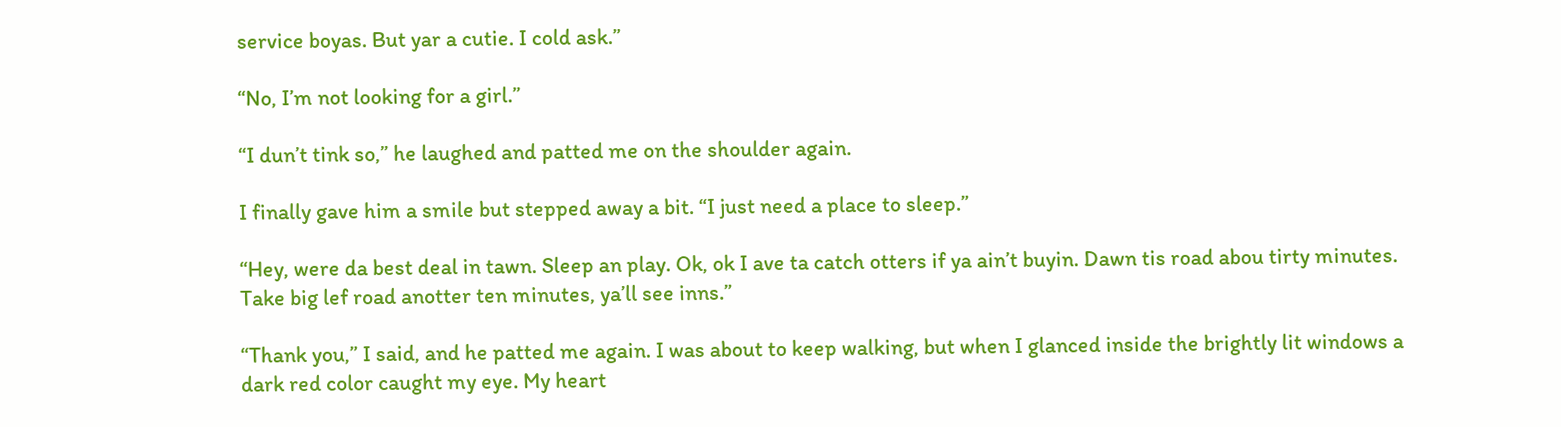service boyas. But yar a cutie. I cold ask.”

“No, I’m not looking for a girl.”

“I dun’t tink so,” he laughed and patted me on the shoulder again.

I finally gave him a smile but stepped away a bit. “I just need a place to sleep.”

“Hey, were da best deal in tawn. Sleep an play. Ok, ok I ave ta catch otters if ya ain’t buyin. Dawn tis road abou tirty minutes. Take big lef road anotter ten minutes, ya’ll see inns.”

“Thank you,” I said, and he patted me again. I was about to keep walking, but when I glanced inside the brightly lit windows a dark red color caught my eye. My heart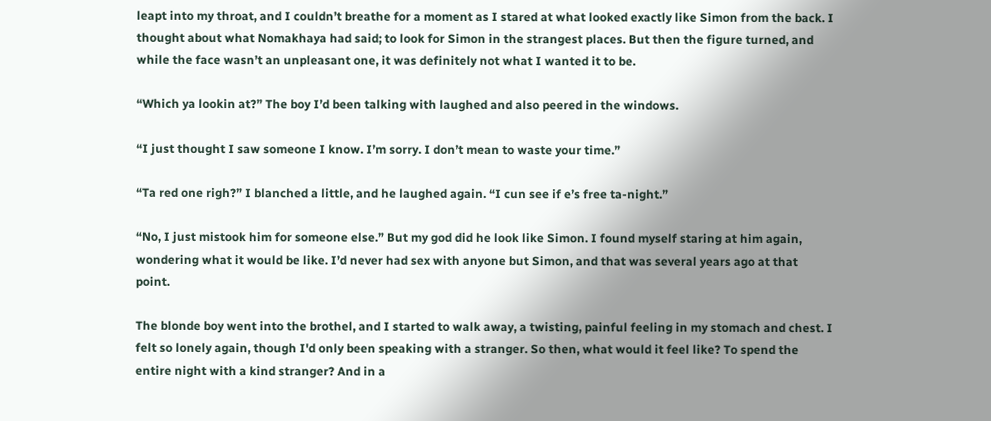leapt into my throat, and I couldn’t breathe for a moment as I stared at what looked exactly like Simon from the back. I thought about what Nomakhaya had said; to look for Simon in the strangest places. But then the figure turned, and while the face wasn’t an unpleasant one, it was definitely not what I wanted it to be.

“Which ya lookin at?” The boy I’d been talking with laughed and also peered in the windows.

“I just thought I saw someone I know. I’m sorry. I don’t mean to waste your time.”

“Ta red one righ?” I blanched a little, and he laughed again. “I cun see if e’s free ta-night.”

“No, I just mistook him for someone else.” But my god did he look like Simon. I found myself staring at him again, wondering what it would be like. I’d never had sex with anyone but Simon, and that was several years ago at that point.

The blonde boy went into the brothel, and I started to walk away, a twisting, painful feeling in my stomach and chest. I felt so lonely again, though I'd only been speaking with a stranger. So then, what would it feel like? To spend the entire night with a kind stranger? And in a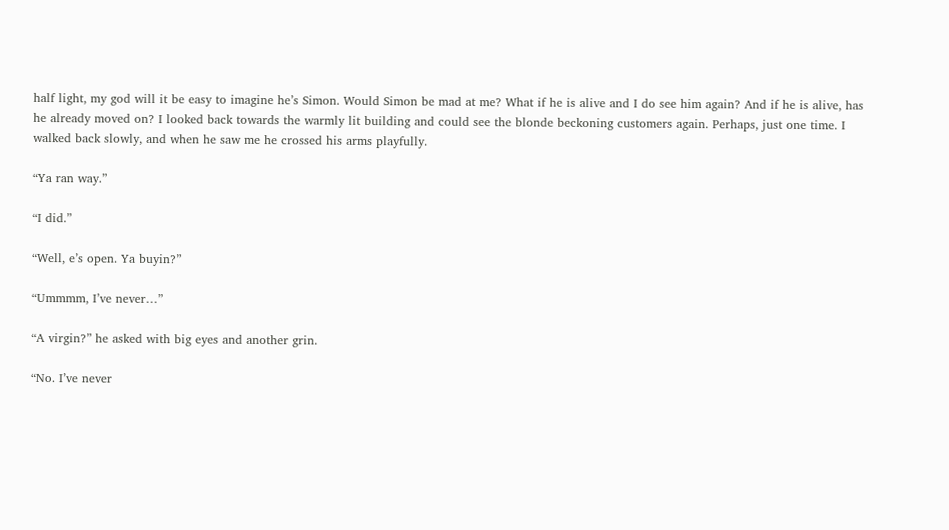half light, my god will it be easy to imagine he’s Simon. Would Simon be mad at me? What if he is alive and I do see him again? And if he is alive, has he already moved on? I looked back towards the warmly lit building and could see the blonde beckoning customers again. Perhaps, just one time. I walked back slowly, and when he saw me he crossed his arms playfully.

“Ya ran way.”

“I did.”

“Well, e’s open. Ya buyin?”

“Ummmm, I’ve never…”

“A virgin?” he asked with big eyes and another grin.

“No. I’ve never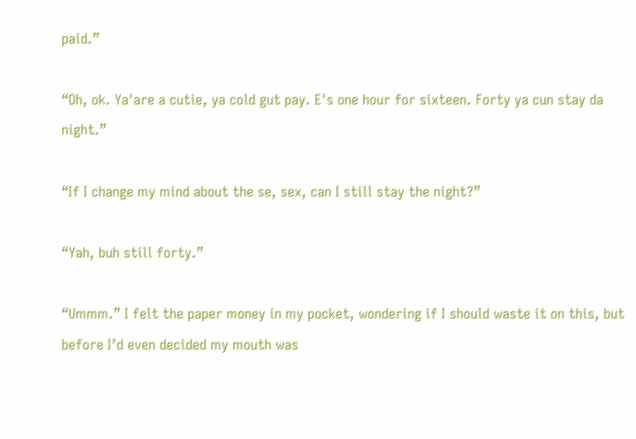paid.”

“Oh, ok. Ya'are a cutie, ya cold gut pay. E's one hour for sixteen. Forty ya cun stay da night.”

“If I change my mind about the se, sex, can I still stay the night?”

“Yah, buh still forty.”

“Ummm.” I felt the paper money in my pocket, wondering if I should waste it on this, but before I’d even decided my mouth was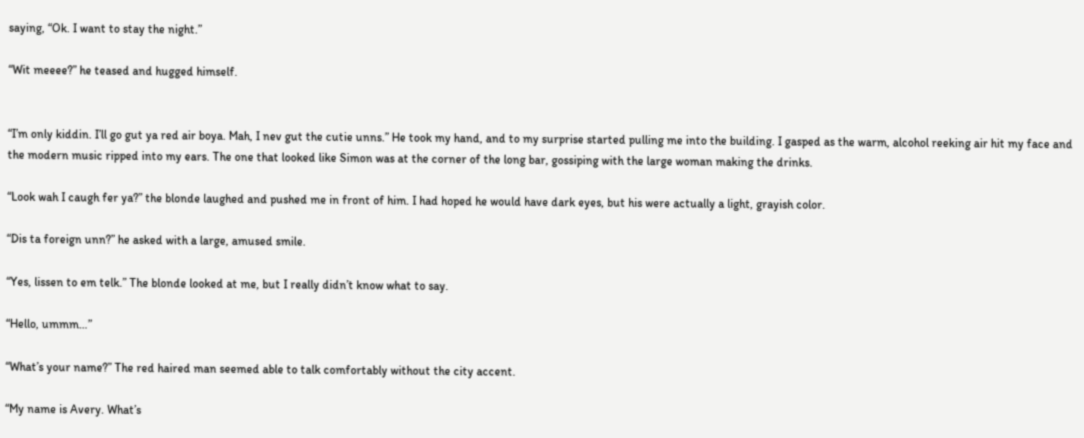saying, “Ok. I want to stay the night.”

“Wit meeee?” he teased and hugged himself.


“I’m only kiddin. I’ll go gut ya red air boya. Mah, I nev gut the cutie unns.” He took my hand, and to my surprise started pulling me into the building. I gasped as the warm, alcohol reeking air hit my face and the modern music ripped into my ears. The one that looked like Simon was at the corner of the long bar, gossiping with the large woman making the drinks.

“Look wah I caugh fer ya?” the blonde laughed and pushed me in front of him. I had hoped he would have dark eyes, but his were actually a light, grayish color.

“Dis ta foreign unn?” he asked with a large, amused smile.

“Yes, lissen to em telk.” The blonde looked at me, but I really didn’t know what to say.

“Hello, ummm…”

“What’s your name?” The red haired man seemed able to talk comfortably without the city accent.

“My name is Avery. What’s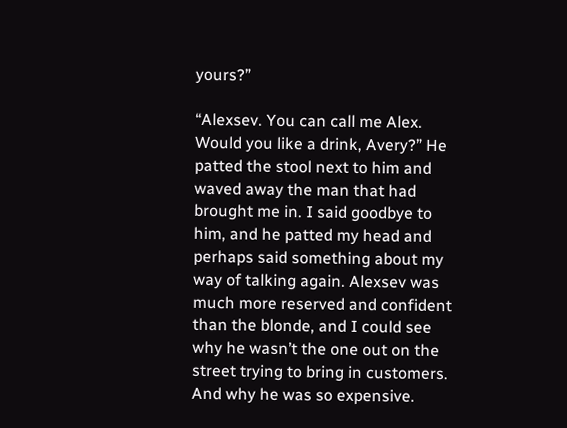yours?”

“Alexsev. You can call me Alex. Would you like a drink, Avery?” He patted the stool next to him and waved away the man that had brought me in. I said goodbye to him, and he patted my head and perhaps said something about my way of talking again. Alexsev was much more reserved and confident than the blonde, and I could see why he wasn’t the one out on the street trying to bring in customers. And why he was so expensive.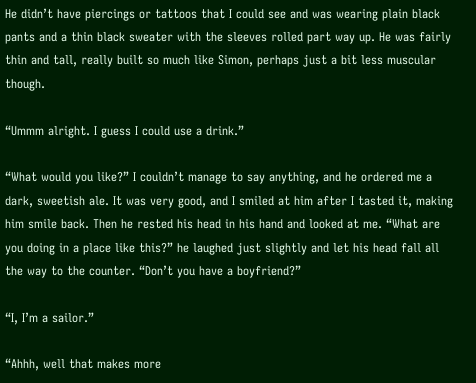He didn’t have piercings or tattoos that I could see and was wearing plain black pants and a thin black sweater with the sleeves rolled part way up. He was fairly thin and tall, really built so much like Simon, perhaps just a bit less muscular though.

“Ummm alright. I guess I could use a drink.”

“What would you like?” I couldn’t manage to say anything, and he ordered me a dark, sweetish ale. It was very good, and I smiled at him after I tasted it, making him smile back. Then he rested his head in his hand and looked at me. “What are you doing in a place like this?” he laughed just slightly and let his head fall all the way to the counter. “Don’t you have a boyfriend?”

“I, I’m a sailor.”

“Ahhh, well that makes more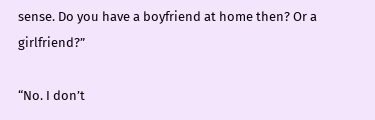sense. Do you have a boyfriend at home then? Or a girlfriend?”

“No. I don’t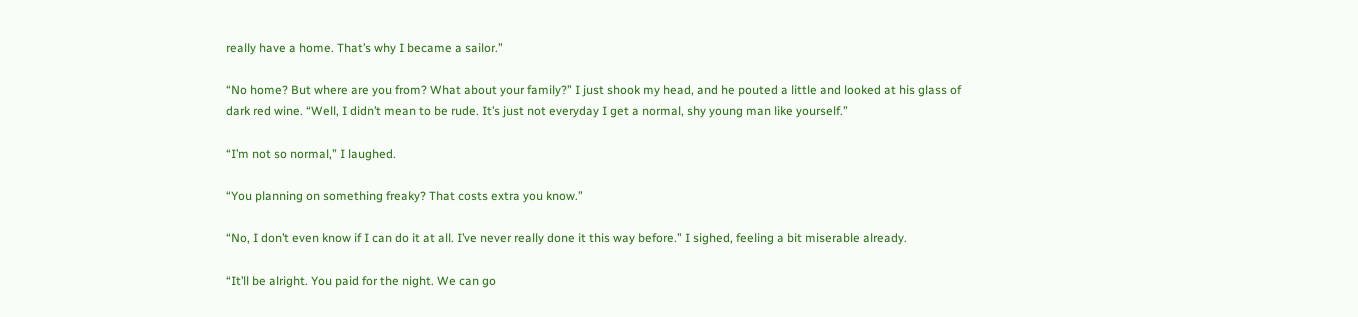really have a home. That’s why I became a sailor.”

“No home? But where are you from? What about your family?” I just shook my head, and he pouted a little and looked at his glass of dark red wine. “Well, I didn’t mean to be rude. It’s just not everyday I get a normal, shy young man like yourself.”

“I’m not so normal,” I laughed.

“You planning on something freaky? That costs extra you know.”

“No, I don’t even know if I can do it at all. I’ve never really done it this way before.” I sighed, feeling a bit miserable already.

“It’ll be alright. You paid for the night. We can go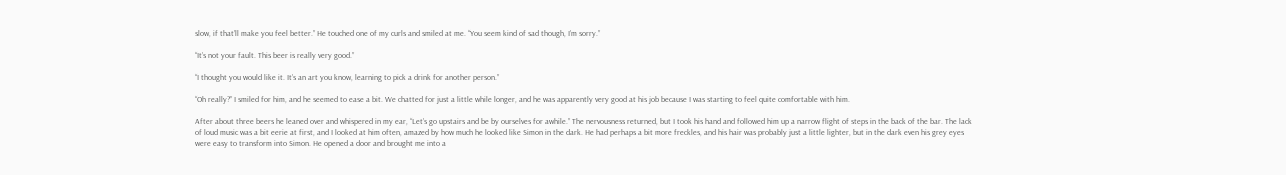slow, if that’ll make you feel better.” He touched one of my curls and smiled at me. “You seem kind of sad though, I’m sorry.”

“It’s not your fault. This beer is really very good.”

“I thought you would like it. It’s an art you know, learning to pick a drink for another person.”

“Oh really?” I smiled for him, and he seemed to ease a bit. We chatted for just a little while longer, and he was apparently very good at his job because I was starting to feel quite comfortable with him.

After about three beers he leaned over and whispered in my ear, “Let’s go upstairs and be by ourselves for awhile.” The nervousness returned, but I took his hand and followed him up a narrow flight of steps in the back of the bar. The lack of loud music was a bit eerie at first, and I looked at him often, amazed by how much he looked like Simon in the dark. He had perhaps a bit more freckles, and his hair was probably just a little lighter, but in the dark even his grey eyes were easy to transform into Simon. He opened a door and brought me into a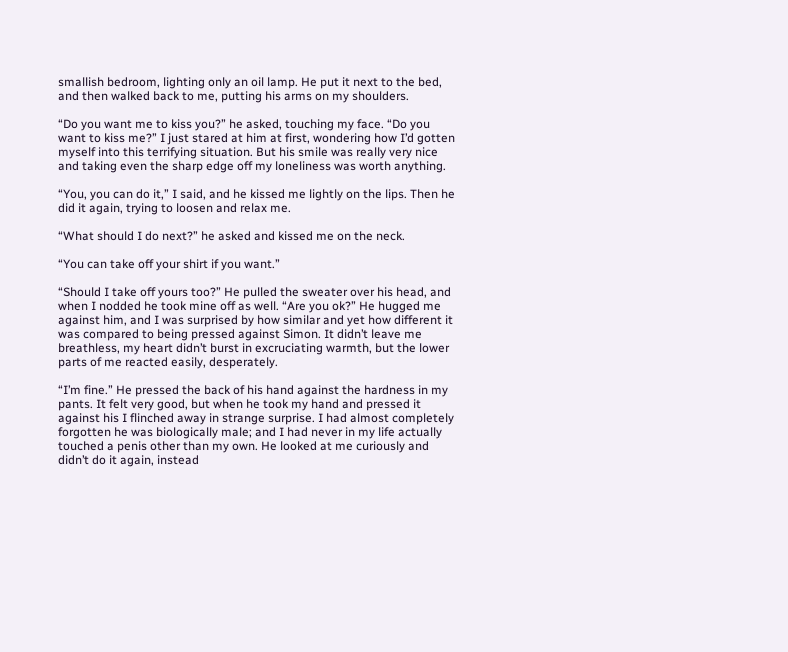smallish bedroom, lighting only an oil lamp. He put it next to the bed, and then walked back to me, putting his arms on my shoulders.

“Do you want me to kiss you?” he asked, touching my face. “Do you want to kiss me?” I just stared at him at first, wondering how I’d gotten myself into this terrifying situation. But his smile was really very nice and taking even the sharp edge off my loneliness was worth anything.

“You, you can do it,” I said, and he kissed me lightly on the lips. Then he did it again, trying to loosen and relax me.

“What should I do next?” he asked and kissed me on the neck.

“You can take off your shirt if you want.”

“Should I take off yours too?” He pulled the sweater over his head, and when I nodded he took mine off as well. “Are you ok?” He hugged me against him, and I was surprised by how similar and yet how different it was compared to being pressed against Simon. It didn’t leave me breathless, my heart didn’t burst in excruciating warmth, but the lower parts of me reacted easily, desperately.

“I’m fine.” He pressed the back of his hand against the hardness in my pants. It felt very good, but when he took my hand and pressed it against his I flinched away in strange surprise. I had almost completely forgotten he was biologically male; and I had never in my life actually touched a penis other than my own. He looked at me curiously and didn’t do it again, instead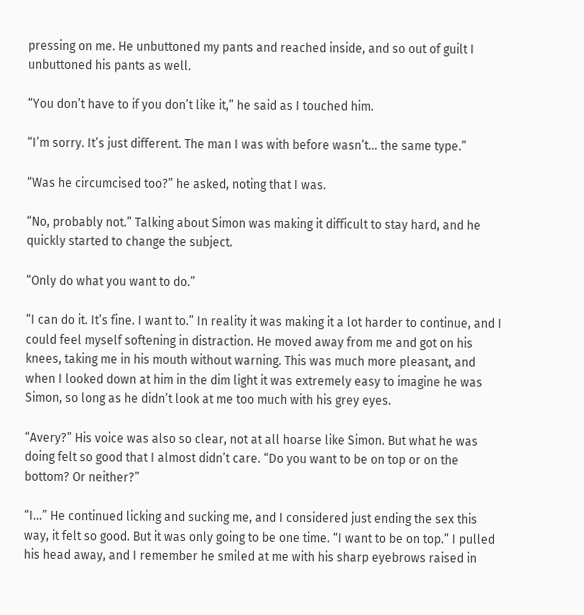pressing on me. He unbuttoned my pants and reached inside, and so out of guilt I unbuttoned his pants as well.

“You don’t have to if you don’t like it,” he said as I touched him.

“I’m sorry. It’s just different. The man I was with before wasn’t… the same type.”

“Was he circumcised too?” he asked, noting that I was.

“No, probably not.” Talking about Simon was making it difficult to stay hard, and he quickly started to change the subject.

“Only do what you want to do.”

“I can do it. It’s fine. I want to.” In reality it was making it a lot harder to continue, and I could feel myself softening in distraction. He moved away from me and got on his knees, taking me in his mouth without warning. This was much more pleasant, and when I looked down at him in the dim light it was extremely easy to imagine he was Simon, so long as he didn’t look at me too much with his grey eyes.

“Avery?” His voice was also so clear, not at all hoarse like Simon. But what he was doing felt so good that I almost didn’t care. “Do you want to be on top or on the bottom? Or neither?”

“I…” He continued licking and sucking me, and I considered just ending the sex this way, it felt so good. But it was only going to be one time. “I want to be on top.” I pulled his head away, and I remember he smiled at me with his sharp eyebrows raised in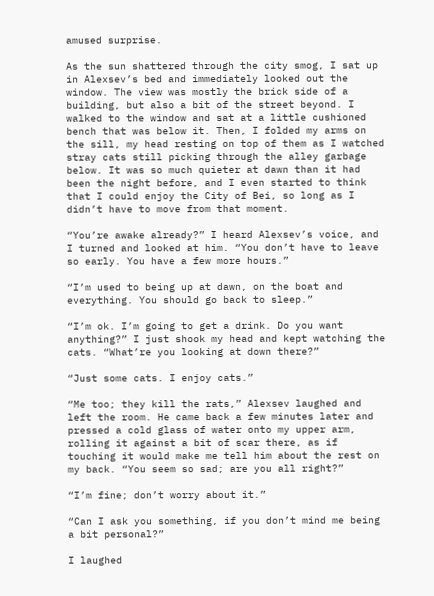amused surprise.

As the sun shattered through the city smog, I sat up in Alexsev’s bed and immediately looked out the window. The view was mostly the brick side of a building, but also a bit of the street beyond. I walked to the window and sat at a little cushioned bench that was below it. Then, I folded my arms on the sill, my head resting on top of them as I watched stray cats still picking through the alley garbage below. It was so much quieter at dawn than it had been the night before, and I even started to think that I could enjoy the City of Bei, so long as I didn’t have to move from that moment.

“You’re awake already?” I heard Alexsev’s voice, and I turned and looked at him. “You don’t have to leave so early. You have a few more hours.”

“I’m used to being up at dawn, on the boat and everything. You should go back to sleep.”

“I’m ok. I’m going to get a drink. Do you want anything?” I just shook my head and kept watching the cats. “What’re you looking at down there?”

“Just some cats. I enjoy cats.”

“Me too; they kill the rats,” Alexsev laughed and left the room. He came back a few minutes later and pressed a cold glass of water onto my upper arm, rolling it against a bit of scar there, as if touching it would make me tell him about the rest on my back. “You seem so sad; are you all right?”

“I’m fine; don’t worry about it.”

“Can I ask you something, if you don’t mind me being a bit personal?”

I laughed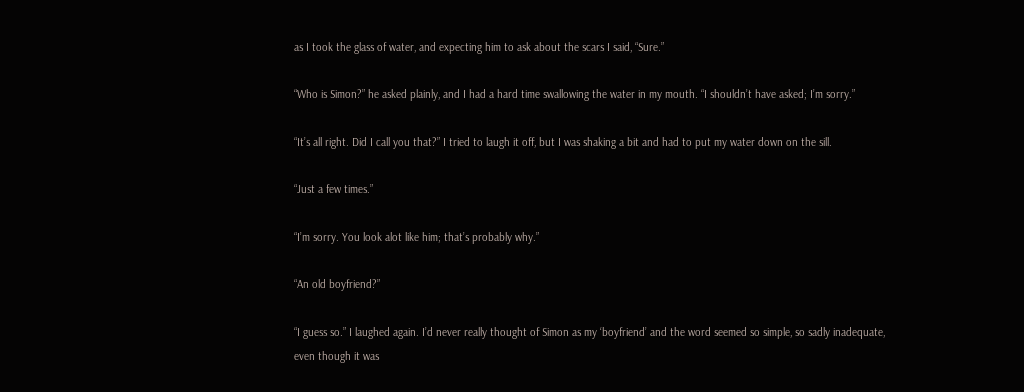as I took the glass of water, and expecting him to ask about the scars I said, “Sure.”

“Who is Simon?” he asked plainly, and I had a hard time swallowing the water in my mouth. “I shouldn’t have asked; I’m sorry.”

“It’s all right. Did I call you that?” I tried to laugh it off, but I was shaking a bit and had to put my water down on the sill.

“Just a few times.”

“I’m sorry. You look alot like him; that’s probably why.”

“An old boyfriend?”

“I guess so.” I laughed again. I’d never really thought of Simon as my ‘boyfriend’ and the word seemed so simple, so sadly inadequate, even though it was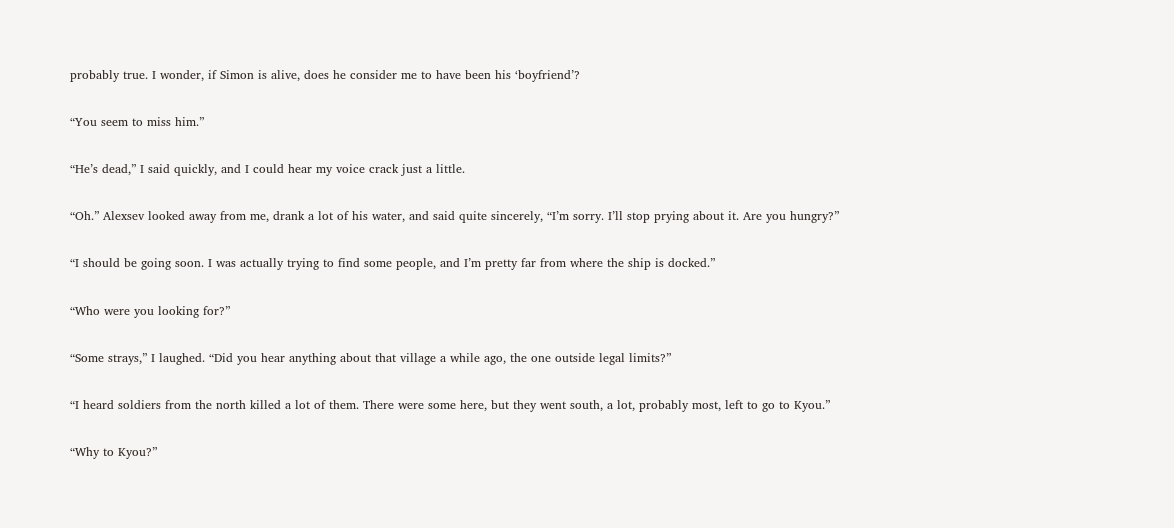probably true. I wonder, if Simon is alive, does he consider me to have been his ‘boyfriend’?

“You seem to miss him.”

“He’s dead,” I said quickly, and I could hear my voice crack just a little.

“Oh.” Alexsev looked away from me, drank a lot of his water, and said quite sincerely, “I’m sorry. I’ll stop prying about it. Are you hungry?”

“I should be going soon. I was actually trying to find some people, and I’m pretty far from where the ship is docked.”

“Who were you looking for?”

“Some strays,” I laughed. “Did you hear anything about that village a while ago, the one outside legal limits?”

“I heard soldiers from the north killed a lot of them. There were some here, but they went south, a lot, probably most, left to go to Kyou.”

“Why to Kyou?”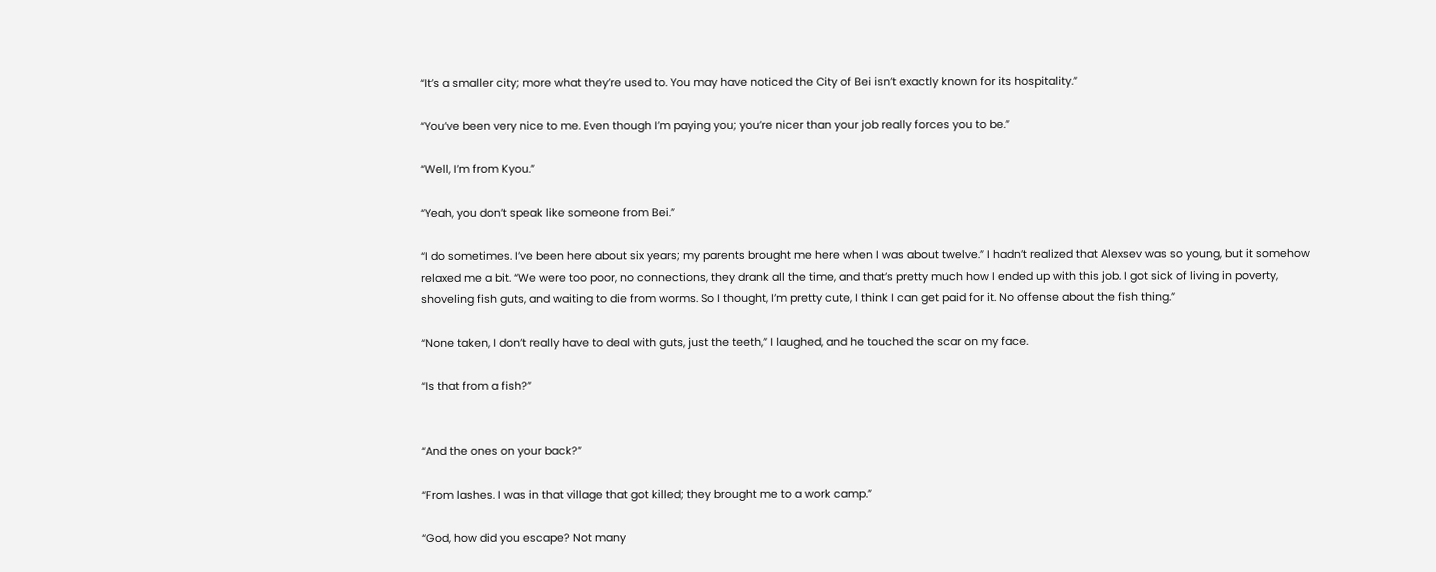“It’s a smaller city; more what they’re used to. You may have noticed the City of Bei isn’t exactly known for its hospitality.”

“You’ve been very nice to me. Even though I’m paying you; you’re nicer than your job really forces you to be.”

“Well, I’m from Kyou.”

“Yeah, you don’t speak like someone from Bei.”

“I do sometimes. I’ve been here about six years; my parents brought me here when I was about twelve.” I hadn’t realized that Alexsev was so young, but it somehow relaxed me a bit. “We were too poor, no connections, they drank all the time, and that’s pretty much how I ended up with this job. I got sick of living in poverty, shoveling fish guts, and waiting to die from worms. So I thought, I’m pretty cute, I think I can get paid for it. No offense about the fish thing.”

“None taken, I don’t really have to deal with guts, just the teeth,” I laughed, and he touched the scar on my face.

“Is that from a fish?”


“And the ones on your back?”

“From lashes. I was in that village that got killed; they brought me to a work camp.”

“God, how did you escape? Not many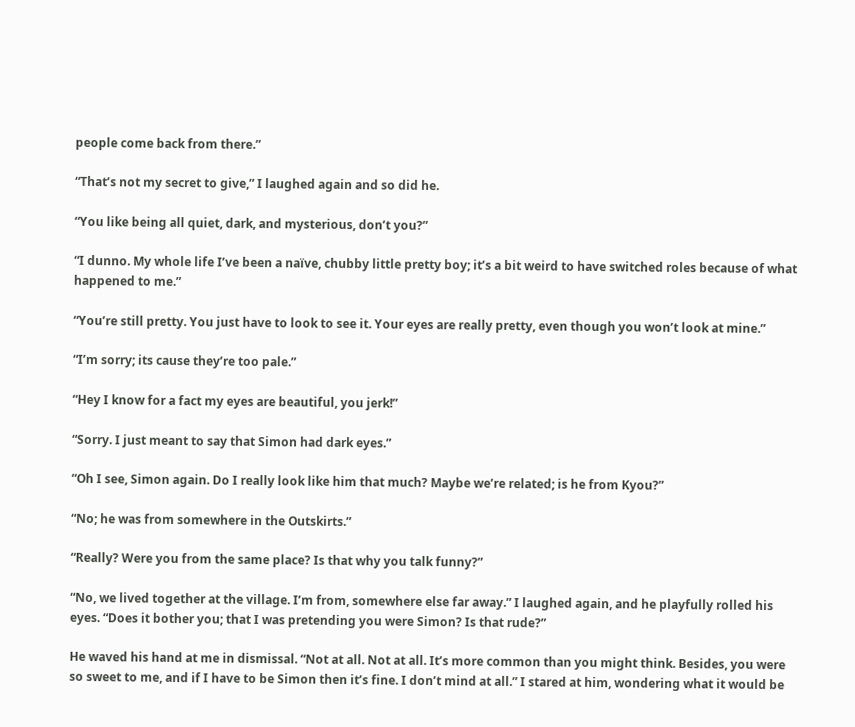people come back from there.”

“That’s not my secret to give,” I laughed again and so did he.

“You like being all quiet, dark, and mysterious, don’t you?”

“I dunno. My whole life I’ve been a naïve, chubby little pretty boy; it’s a bit weird to have switched roles because of what happened to me.”

“You’re still pretty. You just have to look to see it. Your eyes are really pretty, even though you won’t look at mine.”

“I’m sorry; its cause they’re too pale.”

“Hey I know for a fact my eyes are beautiful, you jerk!”

“Sorry. I just meant to say that Simon had dark eyes.”

“Oh I see, Simon again. Do I really look like him that much? Maybe we’re related; is he from Kyou?”

“No; he was from somewhere in the Outskirts.”

“Really? Were you from the same place? Is that why you talk funny?”

“No, we lived together at the village. I’m from, somewhere else far away.” I laughed again, and he playfully rolled his eyes. “Does it bother you; that I was pretending you were Simon? Is that rude?”

He waved his hand at me in dismissal. “Not at all. Not at all. It’s more common than you might think. Besides, you were so sweet to me, and if I have to be Simon then it’s fine. I don’t mind at all.” I stared at him, wondering what it would be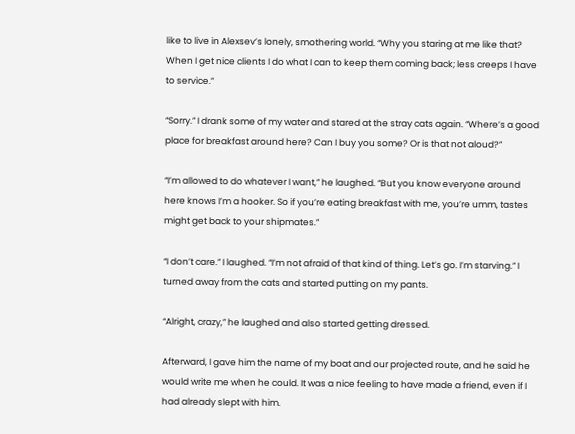like to live in Alexsev’s lonely, smothering world. “Why you staring at me like that? When I get nice clients I do what I can to keep them coming back; less creeps I have to service.”

“Sorry.” I drank some of my water and stared at the stray cats again. “Where’s a good place for breakfast around here? Can I buy you some? Or is that not aloud?”

“I’m allowed to do whatever I want,” he laughed. “But you know everyone around here knows I’m a hooker. So if you’re eating breakfast with me, you’re umm, tastes might get back to your shipmates.”

“I don’t care.” I laughed. “I’m not afraid of that kind of thing. Let’s go. I’m starving.” I turned away from the cats and started putting on my pants.

“Alright, crazy,” he laughed and also started getting dressed.

Afterward, I gave him the name of my boat and our projected route, and he said he would write me when he could. It was a nice feeling to have made a friend, even if I had already slept with him.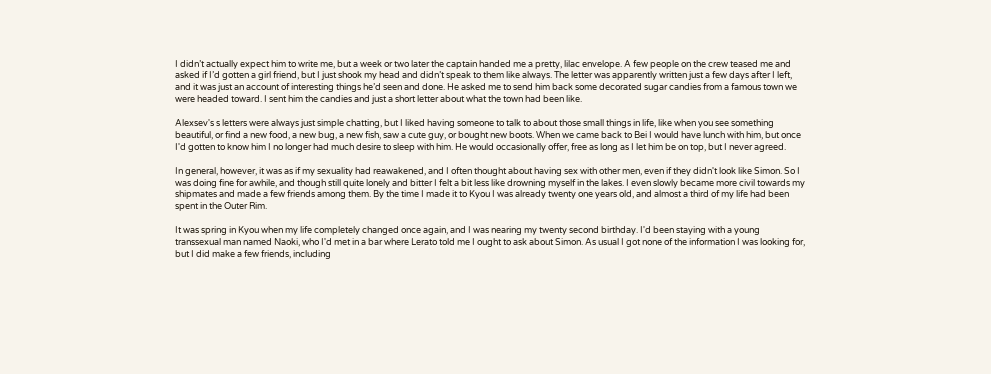I didn’t actually expect him to write me, but a week or two later the captain handed me a pretty, lilac envelope. A few people on the crew teased me and asked if I’d gotten a girl friend, but I just shook my head and didn’t speak to them like always. The letter was apparently written just a few days after I left, and it was just an account of interesting things he’d seen and done. He asked me to send him back some decorated sugar candies from a famous town we were headed toward. I sent him the candies and just a short letter about what the town had been like.

Alexsev's s letters were always just simple chatting, but I liked having someone to talk to about those small things in life, like when you see something beautiful, or find a new food, a new bug, a new fish, saw a cute guy, or bought new boots. When we came back to Bei I would have lunch with him, but once I'd gotten to know him I no longer had much desire to sleep with him. He would occasionally offer, free as long as I let him be on top, but I never agreed.

In general, however, it was as if my sexuality had reawakened, and I often thought about having sex with other men, even if they didn't look like Simon. So I was doing fine for awhile, and though still quite lonely and bitter I felt a bit less like drowning myself in the lakes. I even slowly became more civil towards my shipmates and made a few friends among them. By the time I made it to Kyou I was already twenty one years old, and almost a third of my life had been spent in the Outer Rim.

It was spring in Kyou when my life completely changed once again, and I was nearing my twenty second birthday. I'd been staying with a young transsexual man named Naoki, who I'd met in a bar where Lerato told me I ought to ask about Simon. As usual I got none of the information I was looking for, but I did make a few friends, including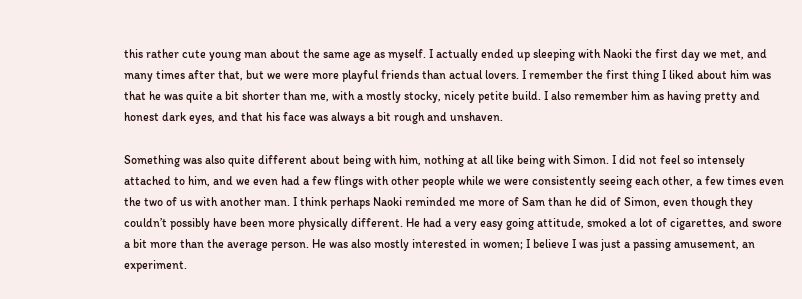this rather cute young man about the same age as myself. I actually ended up sleeping with Naoki the first day we met, and many times after that, but we were more playful friends than actual lovers. I remember the first thing I liked about him was that he was quite a bit shorter than me, with a mostly stocky, nicely petite build. I also remember him as having pretty and honest dark eyes, and that his face was always a bit rough and unshaven.

Something was also quite different about being with him, nothing at all like being with Simon. I did not feel so intensely attached to him, and we even had a few flings with other people while we were consistently seeing each other, a few times even the two of us with another man. I think perhaps Naoki reminded me more of Sam than he did of Simon, even though they couldn’t possibly have been more physically different. He had a very easy going attitude, smoked a lot of cigarettes, and swore a bit more than the average person. He was also mostly interested in women; I believe I was just a passing amusement, an experiment.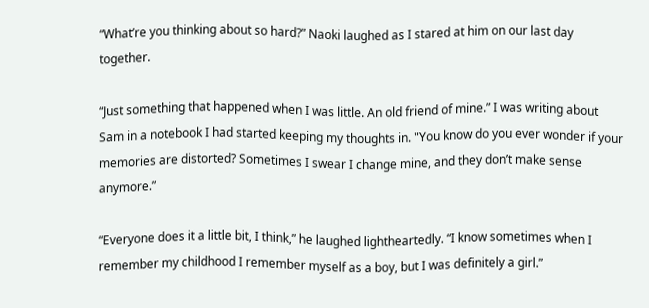“What’re you thinking about so hard?” Naoki laughed as I stared at him on our last day together.

“Just something that happened when I was little. An old friend of mine.” I was writing about Sam in a notebook I had started keeping my thoughts in. "You know do you ever wonder if your memories are distorted? Sometimes I swear I change mine, and they don’t make sense anymore.”

“Everyone does it a little bit, I think,” he laughed lightheartedly. “I know sometimes when I remember my childhood I remember myself as a boy, but I was definitely a girl.”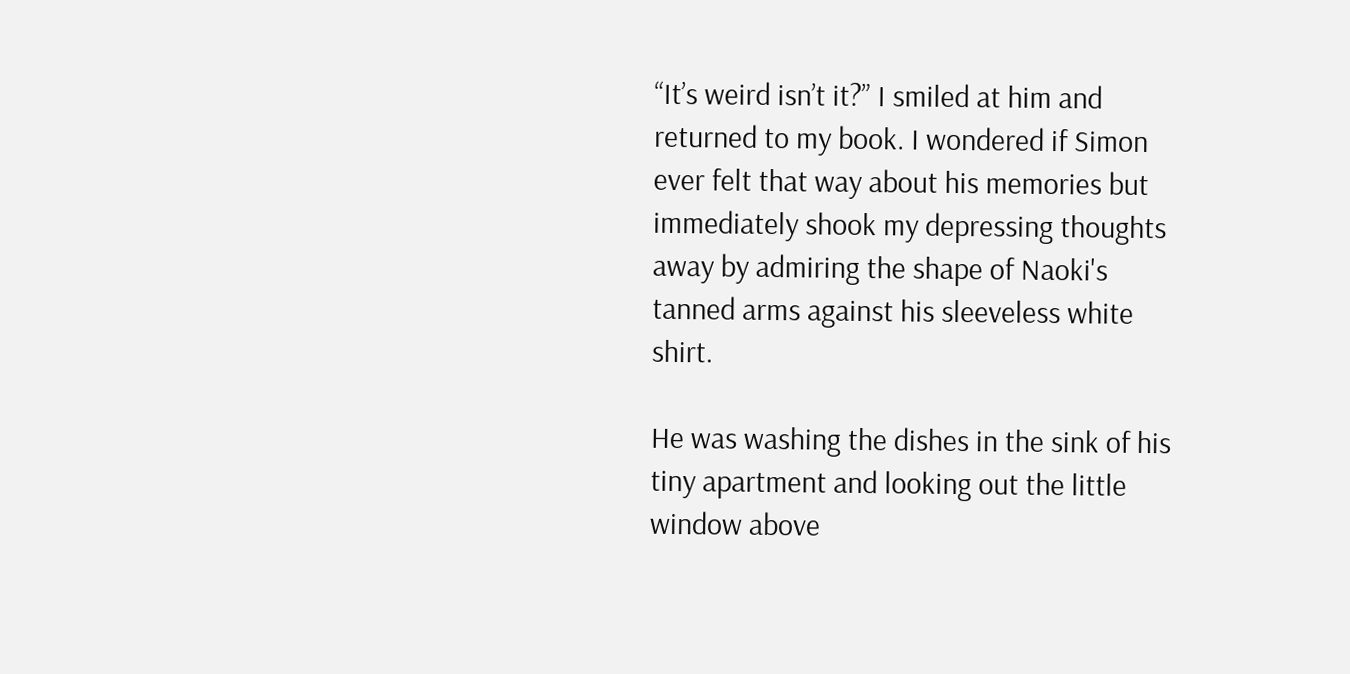“It’s weird isn’t it?” I smiled at him and returned to my book. I wondered if Simon ever felt that way about his memories but immediately shook my depressing thoughts away by admiring the shape of Naoki's tanned arms against his sleeveless white shirt.

He was washing the dishes in the sink of his tiny apartment and looking out the little window above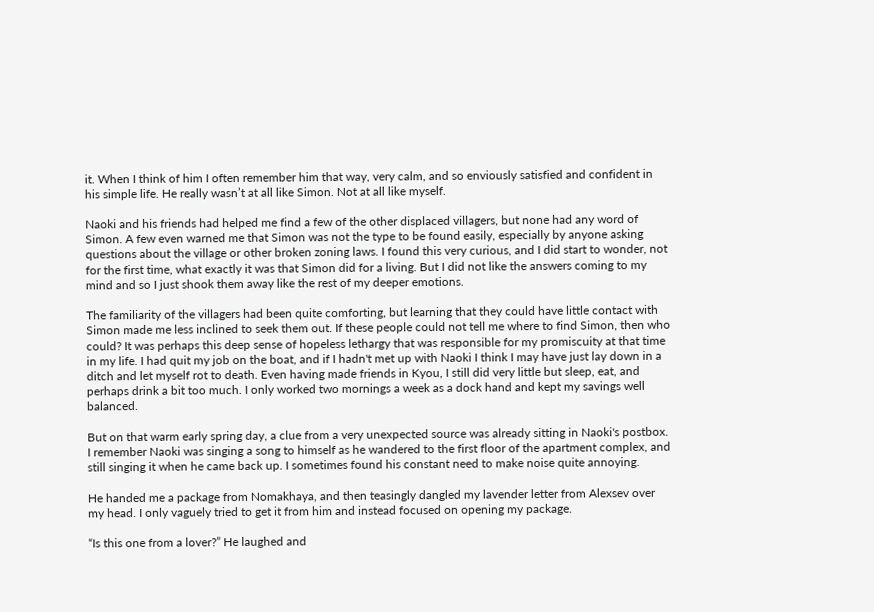it. When I think of him I often remember him that way, very calm, and so enviously satisfied and confident in his simple life. He really wasn’t at all like Simon. Not at all like myself.

Naoki and his friends had helped me find a few of the other displaced villagers, but none had any word of Simon. A few even warned me that Simon was not the type to be found easily, especially by anyone asking questions about the village or other broken zoning laws. I found this very curious, and I did start to wonder, not for the first time, what exactly it was that Simon did for a living. But I did not like the answers coming to my mind and so I just shook them away like the rest of my deeper emotions.

The familiarity of the villagers had been quite comforting, but learning that they could have little contact with Simon made me less inclined to seek them out. If these people could not tell me where to find Simon, then who could? It was perhaps this deep sense of hopeless lethargy that was responsible for my promiscuity at that time in my life. I had quit my job on the boat, and if I hadn't met up with Naoki I think I may have just lay down in a ditch and let myself rot to death. Even having made friends in Kyou, I still did very little but sleep, eat, and perhaps drink a bit too much. I only worked two mornings a week as a dock hand and kept my savings well balanced.

But on that warm early spring day, a clue from a very unexpected source was already sitting in Naoki's postbox. I remember Naoki was singing a song to himself as he wandered to the first floor of the apartment complex, and still singing it when he came back up. I sometimes found his constant need to make noise quite annoying.

He handed me a package from Nomakhaya, and then teasingly dangled my lavender letter from Alexsev over my head. I only vaguely tried to get it from him and instead focused on opening my package.

“Is this one from a lover?” He laughed and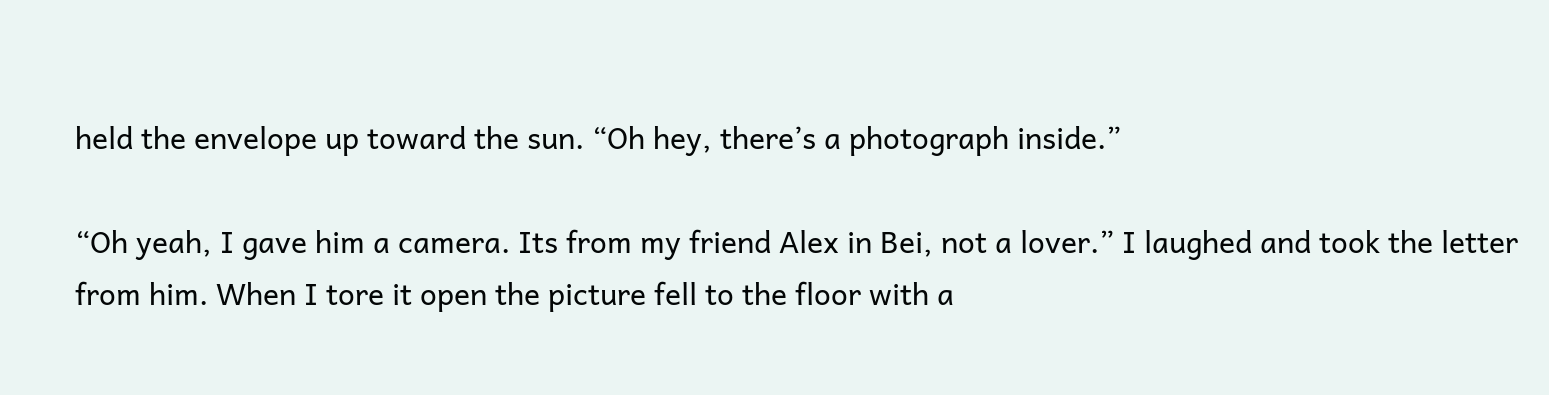held the envelope up toward the sun. “Oh hey, there’s a photograph inside.”

“Oh yeah, I gave him a camera. Its from my friend Alex in Bei, not a lover.” I laughed and took the letter from him. When I tore it open the picture fell to the floor with a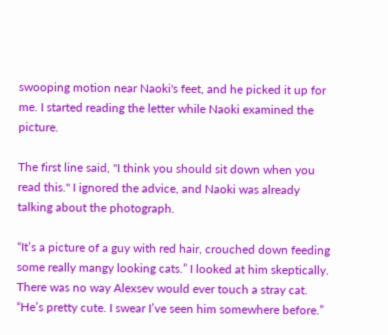swooping motion near Naoki's feet, and he picked it up for me. I started reading the letter while Naoki examined the picture.

The first line said, "I think you should sit down when you read this." I ignored the advice, and Naoki was already talking about the photograph.

“It’s a picture of a guy with red hair, crouched down feeding some really mangy looking cats.” I looked at him skeptically. There was no way Alexsev would ever touch a stray cat. “He’s pretty cute. I swear I’ve seen him somewhere before.”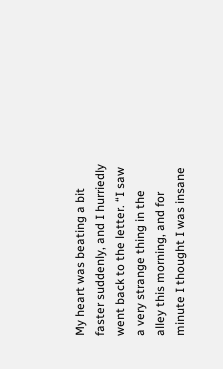My heart was beating a bit faster suddenly, and I hurriedly went back to the letter. “I saw a very strange thing in the alley this morning, and for minute I thought I was insane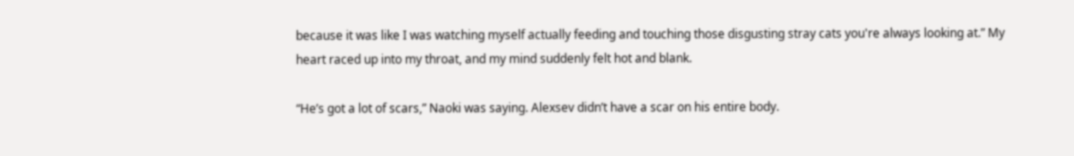because it was like I was watching myself actually feeding and touching those disgusting stray cats you're always looking at.” My heart raced up into my throat, and my mind suddenly felt hot and blank.

“He’s got a lot of scars,” Naoki was saying. Alexsev didn’t have a scar on his entire body.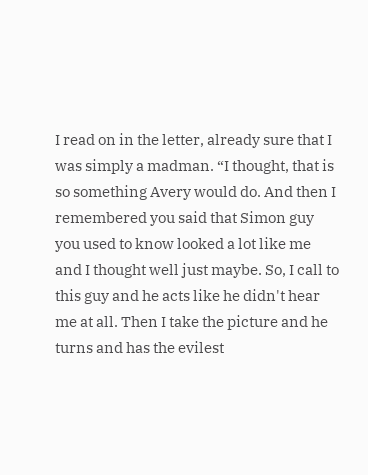I read on in the letter, already sure that I was simply a madman. “I thought, that is so something Avery would do. And then I remembered you said that Simon guy you used to know looked a lot like me and I thought well just maybe. So, I call to this guy and he acts like he didn't hear me at all. Then I take the picture and he turns and has the evilest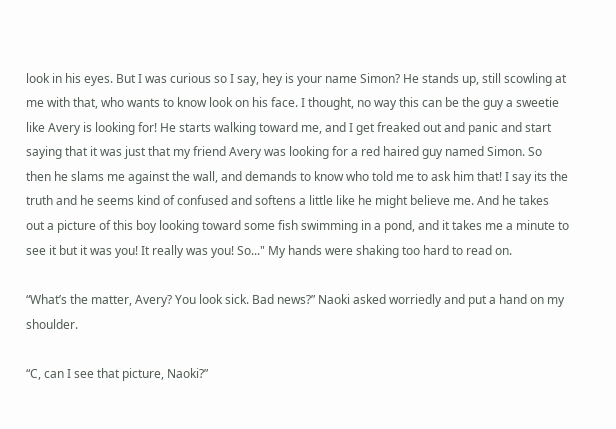look in his eyes. But I was curious so I say, hey is your name Simon? He stands up, still scowling at me with that, who wants to know look on his face. I thought, no way this can be the guy a sweetie like Avery is looking for! He starts walking toward me, and I get freaked out and panic and start saying that it was just that my friend Avery was looking for a red haired guy named Simon. So then he slams me against the wall, and demands to know who told me to ask him that! I say its the truth and he seems kind of confused and softens a little like he might believe me. And he takes out a picture of this boy looking toward some fish swimming in a pond, and it takes me a minute to see it but it was you! It really was you! So..." My hands were shaking too hard to read on.

“What’s the matter, Avery? You look sick. Bad news?” Naoki asked worriedly and put a hand on my shoulder.

“C, can I see that picture, Naoki?”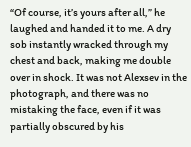“Of course, it’s yours after all,” he laughed and handed it to me. A dry sob instantly wracked through my chest and back, making me double over in shock. It was not Alexsev in the photograph, and there was no mistaking the face, even if it was partially obscured by his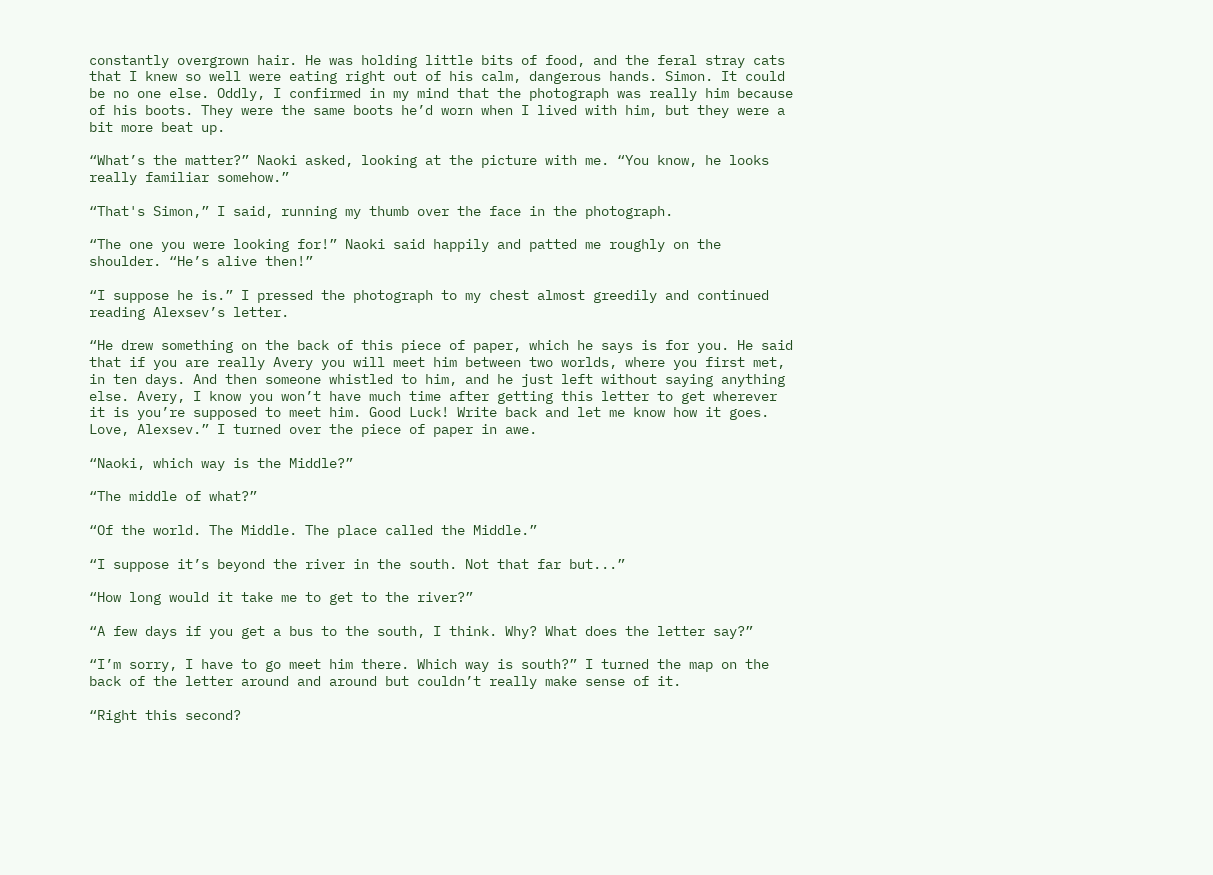constantly overgrown hair. He was holding little bits of food, and the feral stray cats that I knew so well were eating right out of his calm, dangerous hands. Simon. It could be no one else. Oddly, I confirmed in my mind that the photograph was really him because of his boots. They were the same boots he’d worn when I lived with him, but they were a bit more beat up.

“What’s the matter?” Naoki asked, looking at the picture with me. “You know, he looks really familiar somehow.”

“That's Simon,” I said, running my thumb over the face in the photograph.

“The one you were looking for!” Naoki said happily and patted me roughly on the shoulder. “He’s alive then!”

“I suppose he is.” I pressed the photograph to my chest almost greedily and continued reading Alexsev’s letter.

“He drew something on the back of this piece of paper, which he says is for you. He said that if you are really Avery you will meet him between two worlds, where you first met, in ten days. And then someone whistled to him, and he just left without saying anything else. Avery, I know you won’t have much time after getting this letter to get wherever it is you’re supposed to meet him. Good Luck! Write back and let me know how it goes. Love, Alexsev.” I turned over the piece of paper in awe.

“Naoki, which way is the Middle?”

“The middle of what?”

“Of the world. The Middle. The place called the Middle.”

“I suppose it’s beyond the river in the south. Not that far but...”

“How long would it take me to get to the river?”

“A few days if you get a bus to the south, I think. Why? What does the letter say?”

“I’m sorry, I have to go meet him there. Which way is south?” I turned the map on the back of the letter around and around but couldn’t really make sense of it.

“Right this second?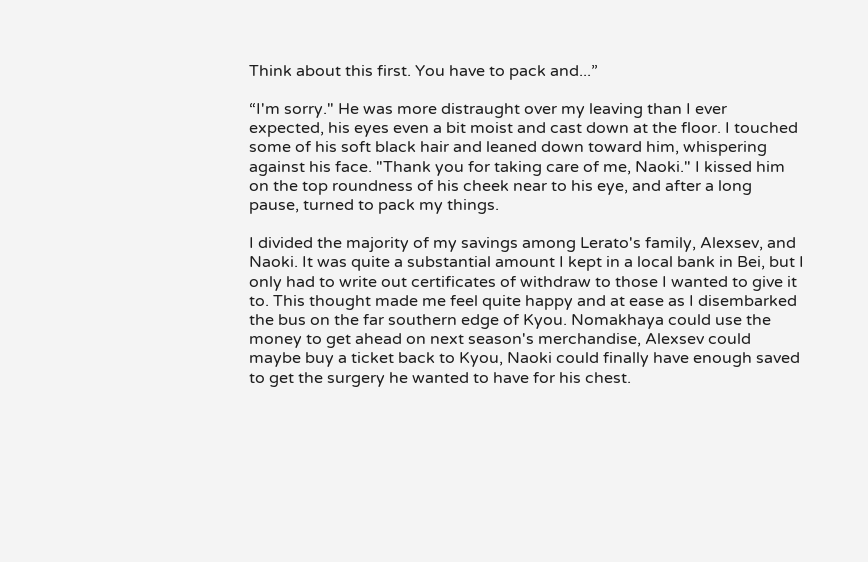Think about this first. You have to pack and...”

“I'm sorry." He was more distraught over my leaving than I ever expected, his eyes even a bit moist and cast down at the floor. I touched some of his soft black hair and leaned down toward him, whispering against his face. "Thank you for taking care of me, Naoki." I kissed him on the top roundness of his cheek near to his eye, and after a long pause, turned to pack my things.

I divided the majority of my savings among Lerato's family, Alexsev, and Naoki. It was quite a substantial amount I kept in a local bank in Bei, but I only had to write out certificates of withdraw to those I wanted to give it to. This thought made me feel quite happy and at ease as I disembarked the bus on the far southern edge of Kyou. Nomakhaya could use the money to get ahead on next season's merchandise, Alexsev could maybe buy a ticket back to Kyou, Naoki could finally have enough saved to get the surgery he wanted to have for his chest.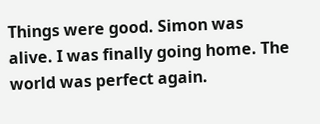Things were good. Simon was alive. I was finally going home. The world was perfect again.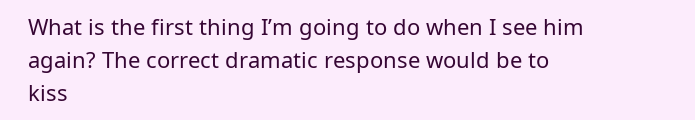What is the first thing I’m going to do when I see him again? The correct dramatic response would be to kiss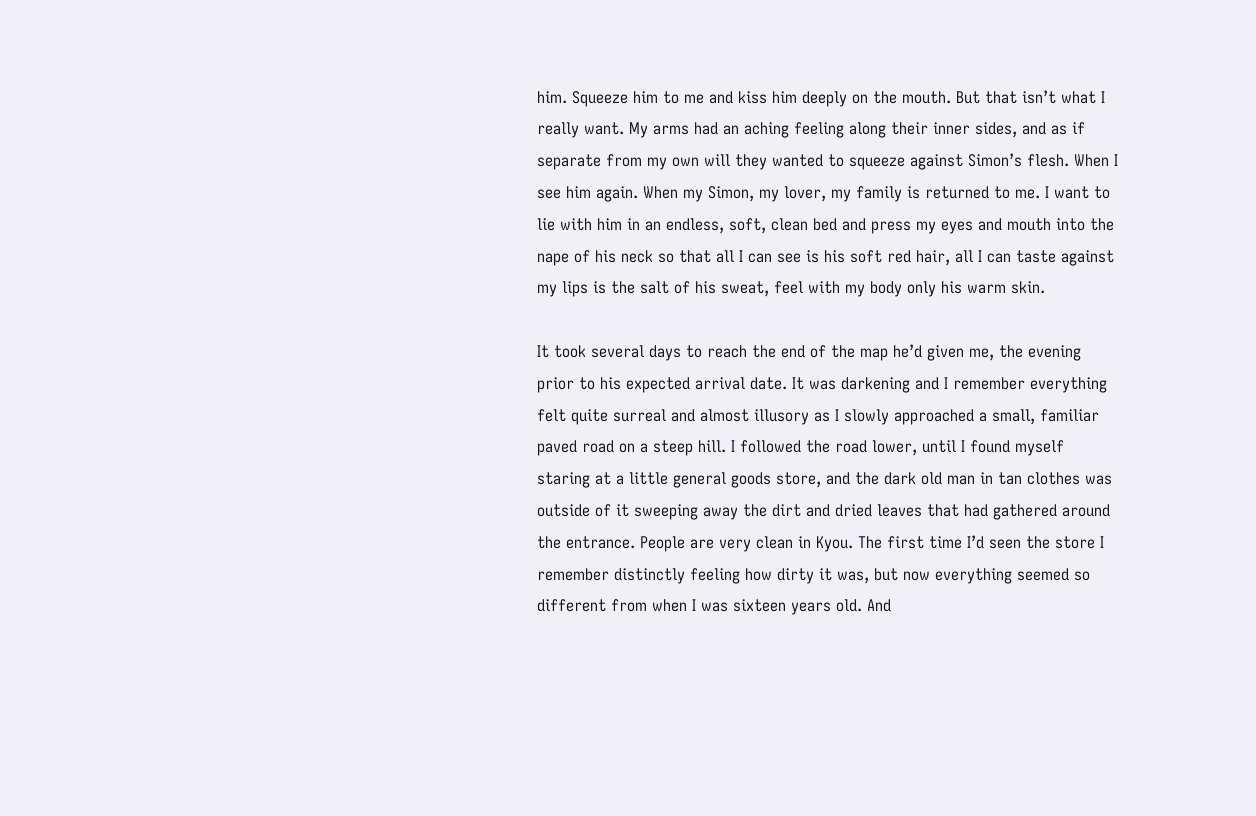him. Squeeze him to me and kiss him deeply on the mouth. But that isn’t what I really want. My arms had an aching feeling along their inner sides, and as if separate from my own will they wanted to squeeze against Simon’s flesh. When I see him again. When my Simon, my lover, my family is returned to me. I want to lie with him in an endless, soft, clean bed and press my eyes and mouth into the nape of his neck so that all I can see is his soft red hair, all I can taste against my lips is the salt of his sweat, feel with my body only his warm skin.

It took several days to reach the end of the map he’d given me, the evening prior to his expected arrival date. It was darkening and I remember everything felt quite surreal and almost illusory as I slowly approached a small, familiar paved road on a steep hill. I followed the road lower, until I found myself staring at a little general goods store, and the dark old man in tan clothes was outside of it sweeping away the dirt and dried leaves that had gathered around the entrance. People are very clean in Kyou. The first time I’d seen the store I remember distinctly feeling how dirty it was, but now everything seemed so different from when I was sixteen years old. And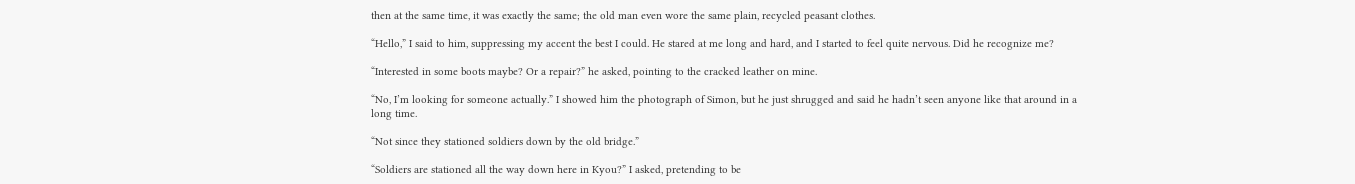then at the same time, it was exactly the same; the old man even wore the same plain, recycled peasant clothes.

“Hello,” I said to him, suppressing my accent the best I could. He stared at me long and hard, and I started to feel quite nervous. Did he recognize me?

“Interested in some boots maybe? Or a repair?” he asked, pointing to the cracked leather on mine.

“No, I’m looking for someone actually.” I showed him the photograph of Simon, but he just shrugged and said he hadn’t seen anyone like that around in a long time.

“Not since they stationed soldiers down by the old bridge.”

“Soldiers are stationed all the way down here in Kyou?” I asked, pretending to be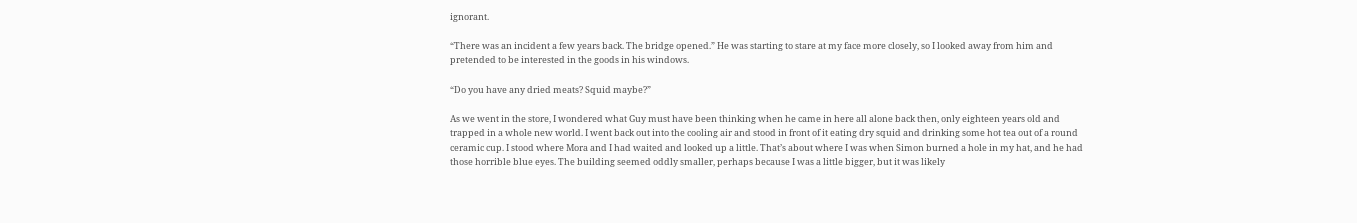ignorant.

“There was an incident a few years back. The bridge opened.” He was starting to stare at my face more closely, so I looked away from him and pretended to be interested in the goods in his windows.

“Do you have any dried meats? Squid maybe?”

As we went in the store, I wondered what Guy must have been thinking when he came in here all alone back then, only eighteen years old and trapped in a whole new world. I went back out into the cooling air and stood in front of it eating dry squid and drinking some hot tea out of a round ceramic cup. I stood where Mora and I had waited and looked up a little. That’s about where I was when Simon burned a hole in my hat, and he had those horrible blue eyes. The building seemed oddly smaller, perhaps because I was a little bigger, but it was likely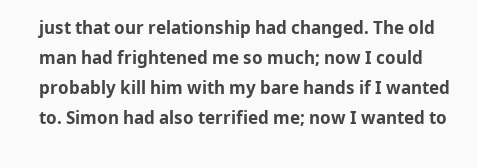just that our relationship had changed. The old man had frightened me so much; now I could probably kill him with my bare hands if I wanted to. Simon had also terrified me; now I wanted to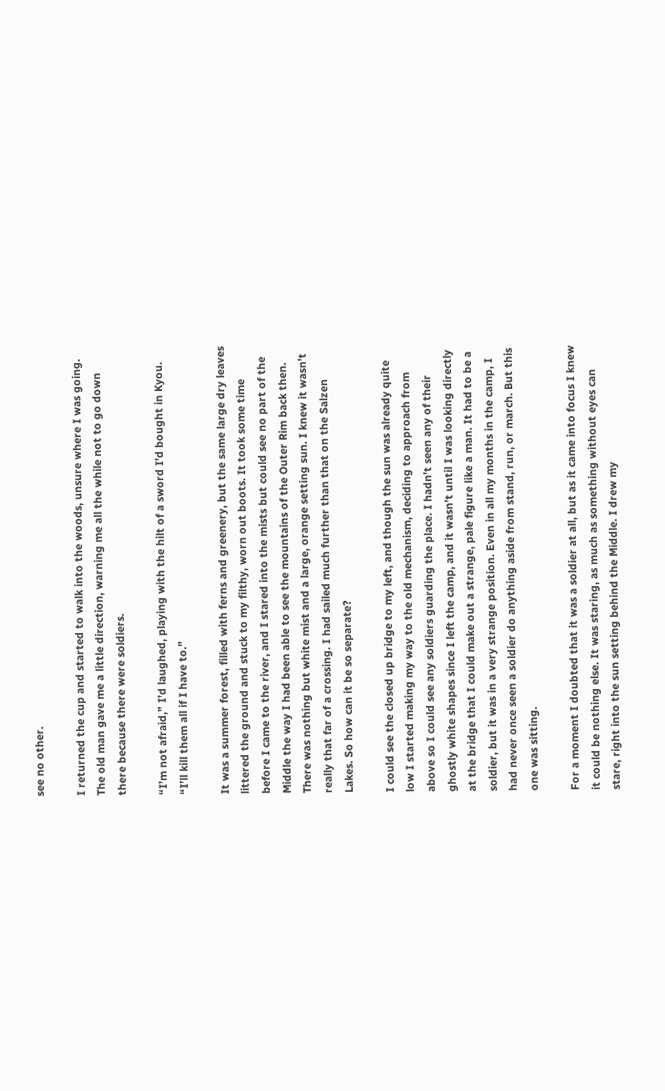see no other.

I returned the cup and started to walk into the woods, unsure where I was going. The old man gave me a little direction, warning me all the while not to go down there because there were soldiers.

“I’m not afraid,” I’d laughed, playing with the hilt of a sword I’d bought in Kyou. “I’ll kill them all if I have to.”

It was a summer forest, filled with ferns and greenery, but the same large dry leaves littered the ground and stuck to my filthy, worn out boots. It took some time before I came to the river, and I stared into the mists but could see no part of the Middle the way I had been able to see the mountains of the Outer Rim back then. There was nothing but white mist and a large, orange setting sun. I knew it wasn’t really that far of a crossing. I had sailed much further than that on the Salzen Lakes. So how can it be so separate?

I could see the closed up bridge to my left, and though the sun was already quite low I started making my way to the old mechanism, deciding to approach from above so I could see any soldiers guarding the place. I hadn’t seen any of their ghostly white shapes since I left the camp, and it wasn’t until I was looking directly at the bridge that I could make out a strange, pale figure like a man. It had to be a soldier, but it was in a very strange position. Even in all my months in the camp, I had never once seen a soldier do anything aside from stand, run, or march. But this one was sitting.

For a moment I doubted that it was a soldier at all, but as it came into focus I knew it could be nothing else. It was staring, as much as something without eyes can stare, right into the sun setting behind the Middle. I drew my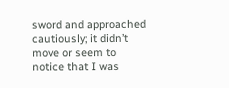sword and approached cautiously; it didn’t move or seem to notice that I was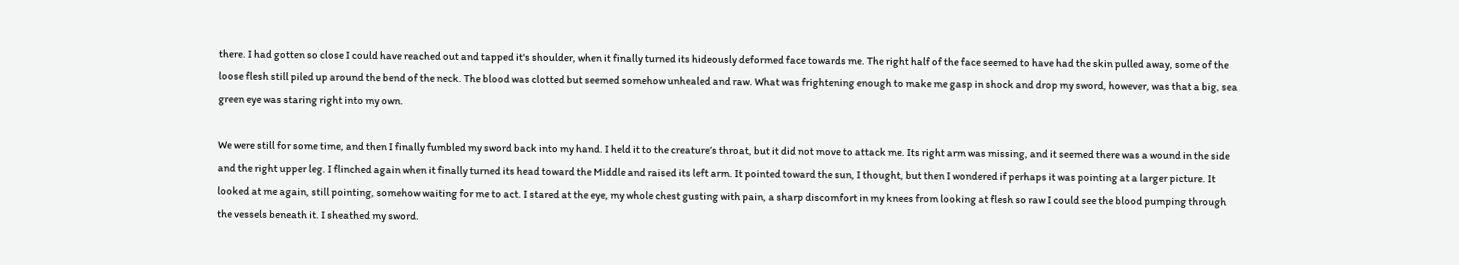there. I had gotten so close I could have reached out and tapped it's shoulder, when it finally turned its hideously deformed face towards me. The right half of the face seemed to have had the skin pulled away, some of the loose flesh still piled up around the bend of the neck. The blood was clotted but seemed somehow unhealed and raw. What was frightening enough to make me gasp in shock and drop my sword, however, was that a big, sea green eye was staring right into my own.

We were still for some time, and then I finally fumbled my sword back into my hand. I held it to the creature’s throat, but it did not move to attack me. Its right arm was missing, and it seemed there was a wound in the side and the right upper leg. I flinched again when it finally turned its head toward the Middle and raised its left arm. It pointed toward the sun, I thought, but then I wondered if perhaps it was pointing at a larger picture. It looked at me again, still pointing, somehow waiting for me to act. I stared at the eye, my whole chest gusting with pain, a sharp discomfort in my knees from looking at flesh so raw I could see the blood pumping through the vessels beneath it. I sheathed my sword.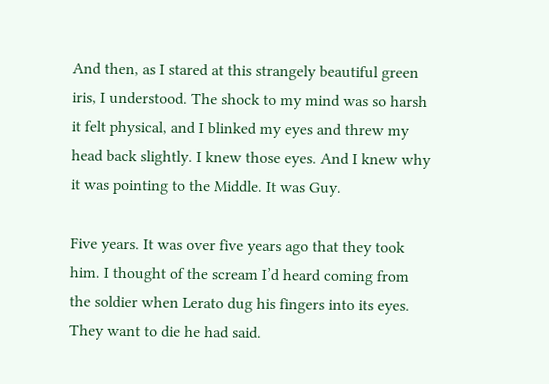And then, as I stared at this strangely beautiful green iris, I understood. The shock to my mind was so harsh it felt physical, and I blinked my eyes and threw my head back slightly. I knew those eyes. And I knew why it was pointing to the Middle. It was Guy.

Five years. It was over five years ago that they took him. I thought of the scream I’d heard coming from the soldier when Lerato dug his fingers into its eyes. They want to die he had said.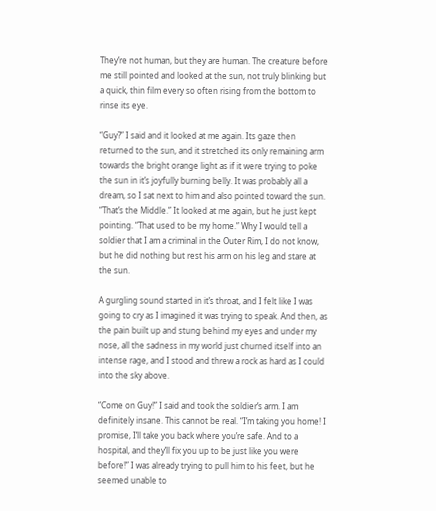They’re not human, but they are human. The creature before me still pointed and looked at the sun, not truly blinking but a quick, thin film every so often rising from the bottom to rinse its eye.

“Guy?” I said and it looked at me again. Its gaze then returned to the sun, and it stretched its only remaining arm towards the bright orange light as if it were trying to poke the sun in it’s joyfully burning belly. It was probably all a dream, so I sat next to him and also pointed toward the sun. “That’s the Middle.” It looked at me again, but he just kept pointing. “That used to be my home.” Why I would tell a soldier that I am a criminal in the Outer Rim, I do not know, but he did nothing but rest his arm on his leg and stare at the sun.

A gurgling sound started in it’s throat, and I felt like I was going to cry as I imagined it was trying to speak. And then, as the pain built up and stung behind my eyes and under my nose, all the sadness in my world just churned itself into an intense rage, and I stood and threw a rock as hard as I could into the sky above.

“Come on Guy!” I said and took the soldier’s arm. I am definitely insane. This cannot be real. “I’m taking you home! I promise, I’ll take you back where you’re safe. And to a hospital, and they’ll fix you up to be just like you were before!” I was already trying to pull him to his feet, but he seemed unable to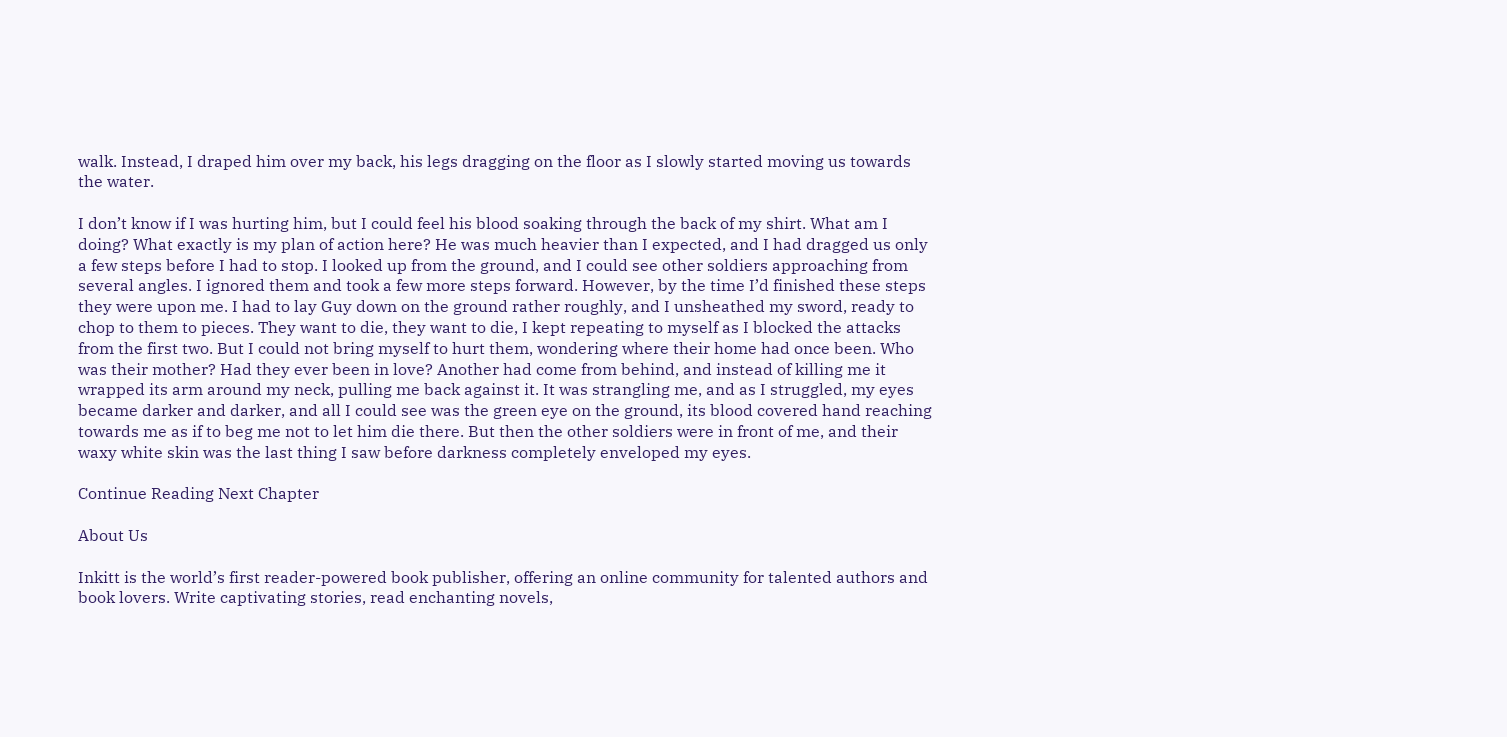walk. Instead, I draped him over my back, his legs dragging on the floor as I slowly started moving us towards the water.

I don’t know if I was hurting him, but I could feel his blood soaking through the back of my shirt. What am I doing? What exactly is my plan of action here? He was much heavier than I expected, and I had dragged us only a few steps before I had to stop. I looked up from the ground, and I could see other soldiers approaching from several angles. I ignored them and took a few more steps forward. However, by the time I’d finished these steps they were upon me. I had to lay Guy down on the ground rather roughly, and I unsheathed my sword, ready to chop to them to pieces. They want to die, they want to die, I kept repeating to myself as I blocked the attacks from the first two. But I could not bring myself to hurt them, wondering where their home had once been. Who was their mother? Had they ever been in love? Another had come from behind, and instead of killing me it wrapped its arm around my neck, pulling me back against it. It was strangling me, and as I struggled, my eyes became darker and darker, and all I could see was the green eye on the ground, its blood covered hand reaching towards me as if to beg me not to let him die there. But then the other soldiers were in front of me, and their waxy white skin was the last thing I saw before darkness completely enveloped my eyes.

Continue Reading Next Chapter

About Us

Inkitt is the world’s first reader-powered book publisher, offering an online community for talented authors and book lovers. Write captivating stories, read enchanting novels,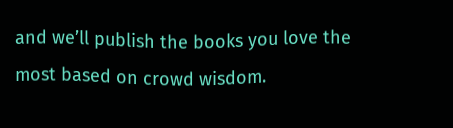and we’ll publish the books you love the most based on crowd wisdom.